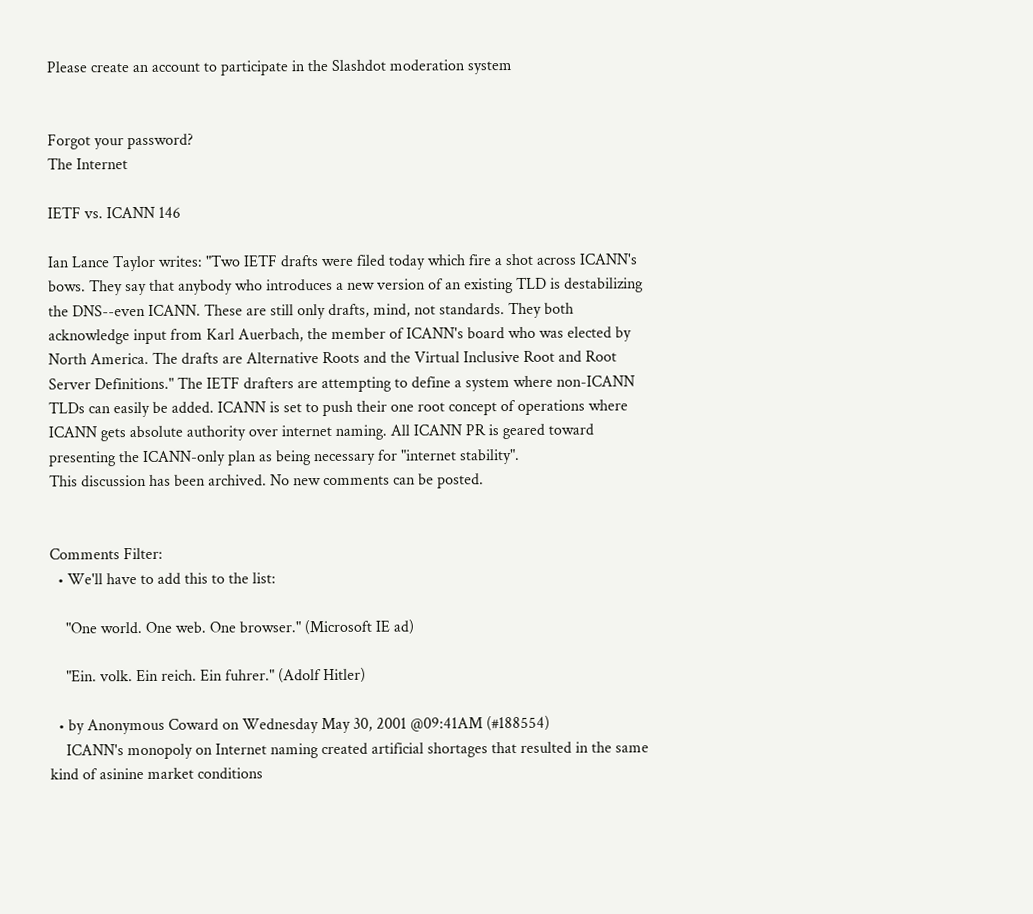Please create an account to participate in the Slashdot moderation system


Forgot your password?
The Internet

IETF vs. ICANN 146

Ian Lance Taylor writes: "Two IETF drafts were filed today which fire a shot across ICANN's bows. They say that anybody who introduces a new version of an existing TLD is destabilizing the DNS--even ICANN. These are still only drafts, mind, not standards. They both acknowledge input from Karl Auerbach, the member of ICANN's board who was elected by North America. The drafts are Alternative Roots and the Virtual Inclusive Root and Root Server Definitions." The IETF drafters are attempting to define a system where non-ICANN TLDs can easily be added. ICANN is set to push their one root concept of operations where ICANN gets absolute authority over internet naming. All ICANN PR is geared toward presenting the ICANN-only plan as being necessary for "internet stability".
This discussion has been archived. No new comments can be posted.


Comments Filter:
  • We'll have to add this to the list:

    "One world. One web. One browser." (Microsoft IE ad)

    "Ein. volk. Ein reich. Ein fuhrer." (Adolf Hitler)

  • by Anonymous Coward on Wednesday May 30, 2001 @09:41AM (#188554)
    ICANN's monopoly on Internet naming created artificial shortages that resulted in the same kind of asinine market conditions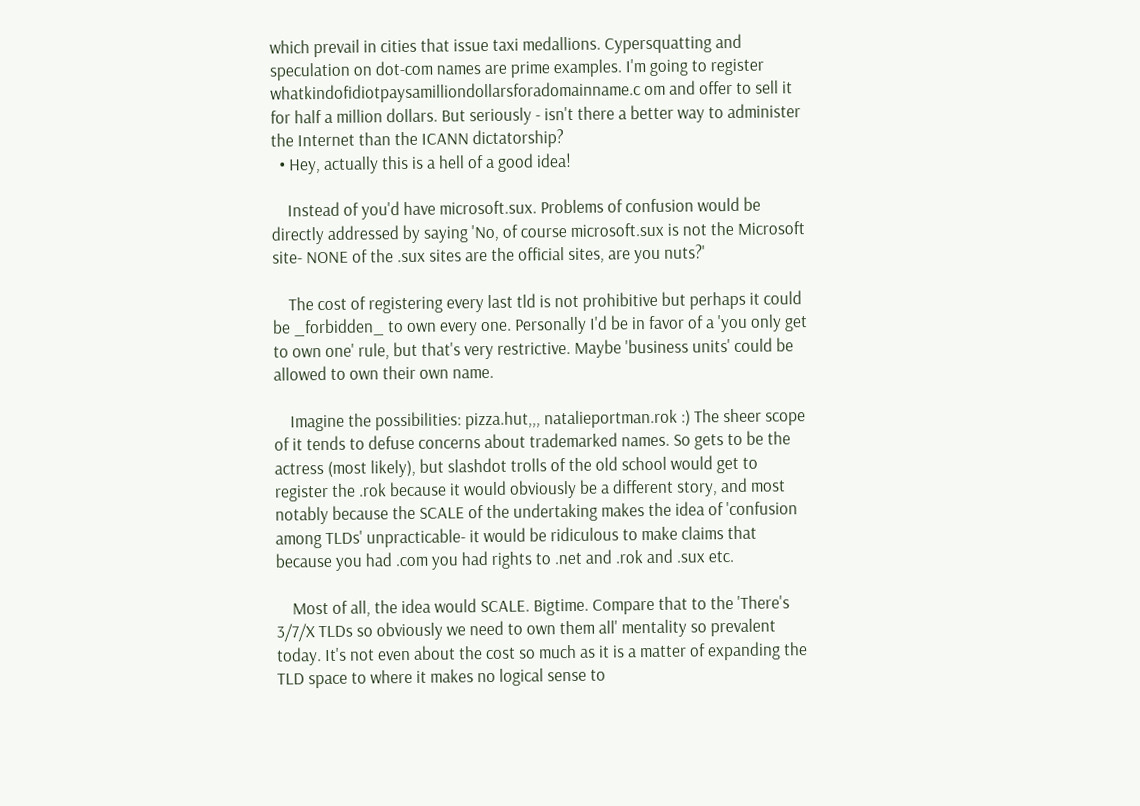which prevail in cities that issue taxi medallions. Cypersquatting and speculation on dot-com names are prime examples. I'm going to register whatkindofidiotpaysamilliondollarsforadomainname.c om and offer to sell it for half a million dollars. But seriously - isn't there a better way to administer the Internet than the ICANN dictatorship?
  • Hey, actually this is a hell of a good idea!

    Instead of you'd have microsoft.sux. Problems of confusion would be directly addressed by saying 'No, of course microsoft.sux is not the Microsoft site- NONE of the .sux sites are the official sites, are you nuts?'

    The cost of registering every last tld is not prohibitive but perhaps it could be _forbidden_ to own every one. Personally I'd be in favor of a 'you only get to own one' rule, but that's very restrictive. Maybe 'business units' could be allowed to own their own name.

    Imagine the possibilities: pizza.hut,,, natalieportman.rok :) The sheer scope of it tends to defuse concerns about trademarked names. So gets to be the actress (most likely), but slashdot trolls of the old school would get to register the .rok because it would obviously be a different story, and most notably because the SCALE of the undertaking makes the idea of 'confusion among TLDs' unpracticable- it would be ridiculous to make claims that because you had .com you had rights to .net and .rok and .sux etc.

    Most of all, the idea would SCALE. Bigtime. Compare that to the 'There's 3/7/X TLDs so obviously we need to own them all' mentality so prevalent today. It's not even about the cost so much as it is a matter of expanding the TLD space to where it makes no logical sense to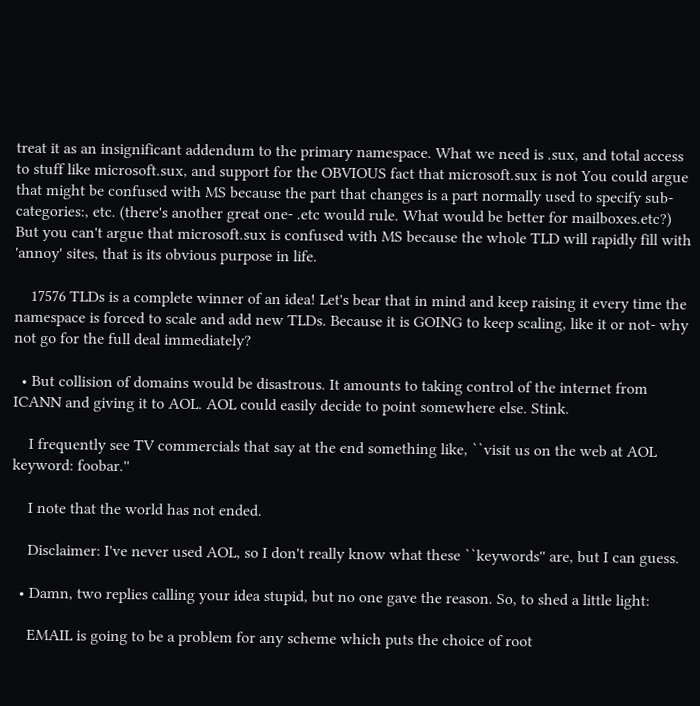treat it as an insignificant addendum to the primary namespace. What we need is .sux, and total access to stuff like microsoft.sux, and support for the OBVIOUS fact that microsoft.sux is not You could argue that might be confused with MS because the part that changes is a part normally used to specify sub-categories:, etc. (there's another great one- .etc would rule. What would be better for mailboxes.etc?) But you can't argue that microsoft.sux is confused with MS because the whole TLD will rapidly fill with 'annoy' sites, that is its obvious purpose in life.

    17576 TLDs is a complete winner of an idea! Let's bear that in mind and keep raising it every time the namespace is forced to scale and add new TLDs. Because it is GOING to keep scaling, like it or not- why not go for the full deal immediately?

  • But collision of domains would be disastrous. It amounts to taking control of the internet from ICANN and giving it to AOL. AOL could easily decide to point somewhere else. Stink.

    I frequently see TV commercials that say at the end something like, ``visit us on the web at AOL keyword: foobar.''

    I note that the world has not ended.

    Disclaimer: I've never used AOL, so I don't really know what these ``keywords'' are, but I can guess.

  • Damn, two replies calling your idea stupid, but no one gave the reason. So, to shed a little light:

    EMAIL is going to be a problem for any scheme which puts the choice of root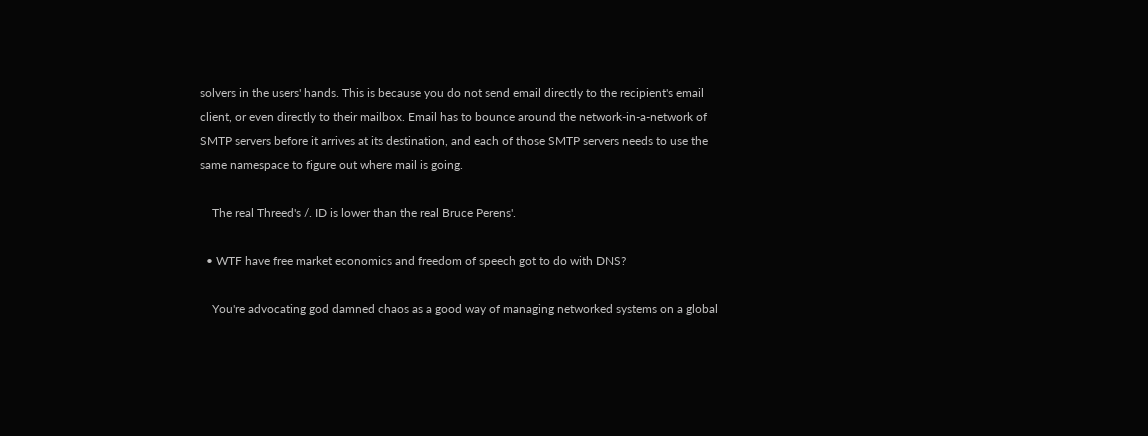solvers in the users' hands. This is because you do not send email directly to the recipient's email client, or even directly to their mailbox. Email has to bounce around the network-in-a-network of SMTP servers before it arrives at its destination, and each of those SMTP servers needs to use the same namespace to figure out where mail is going.

    The real Threed's /. ID is lower than the real Bruce Perens'.

  • WTF have free market economics and freedom of speech got to do with DNS?

    You're advocating god damned chaos as a good way of managing networked systems on a global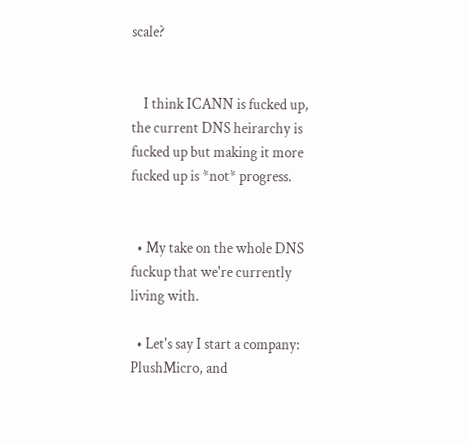scale?


    I think ICANN is fucked up, the current DNS heirarchy is fucked up but making it more fucked up is *not* progress.


  • My take on the whole DNS fuckup that we're currently living with.

  • Let's say I start a company: PlushMicro, and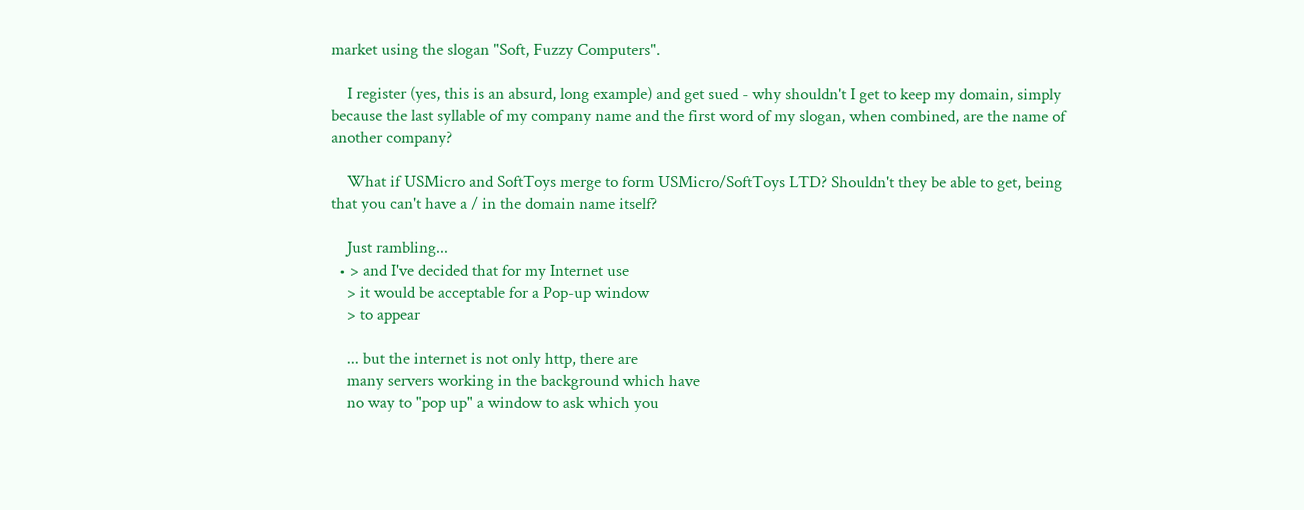market using the slogan "Soft, Fuzzy Computers".

    I register (yes, this is an absurd, long example) and get sued - why shouldn't I get to keep my domain, simply because the last syllable of my company name and the first word of my slogan, when combined, are the name of another company?

    What if USMicro and SoftToys merge to form USMicro/SoftToys LTD? Shouldn't they be able to get, being that you can't have a / in the domain name itself?

    Just rambling...
  • > and I've decided that for my Internet use
    > it would be acceptable for a Pop-up window
    > to appear

    ... but the internet is not only http, there are
    many servers working in the background which have
    no way to "pop up" a window to ask which you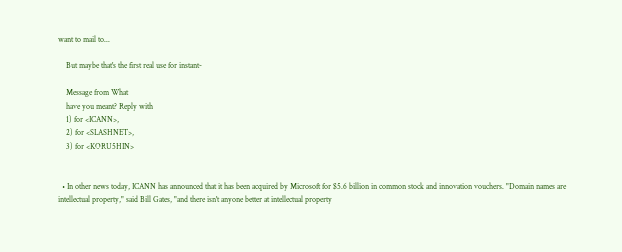want to mail to...

    But maybe that's the first real use for instant-

    Message from What
    have you meant? Reply with
    1) for <ICANN>,
    2) for <SLASHNET>,
    3) for <KORU5HIN>


  • In other news today, ICANN has announced that it has been acquired by Microsoft for $5.6 billion in common stock and innovation vouchers. "Domain names are intellectual property," said Bill Gates, "and there isn't anyone better at intellectual property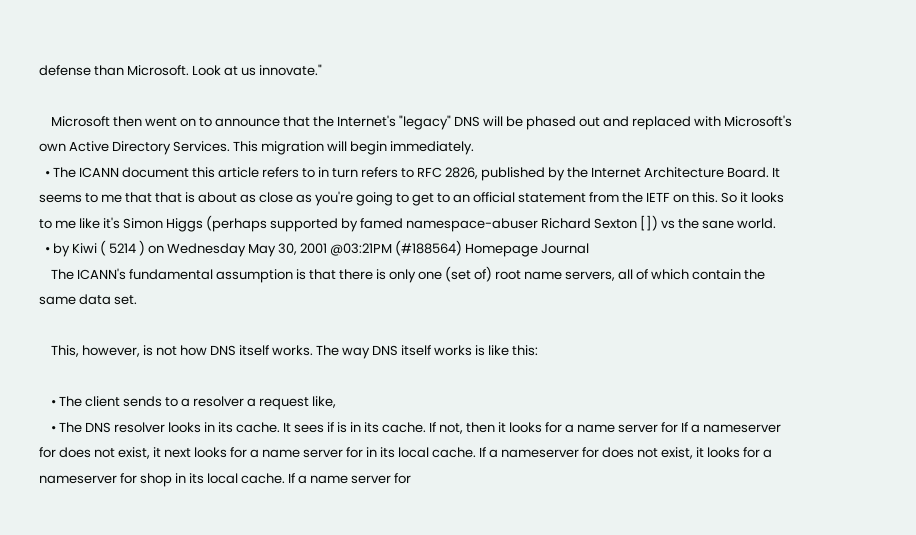defense than Microsoft. Look at us innovate."

    Microsoft then went on to announce that the Internet's "legacy" DNS will be phased out and replaced with Microsoft's own Active Directory Services. This migration will begin immediately.
  • The ICANN document this article refers to in turn refers to RFC 2826, published by the Internet Architecture Board. It seems to me that that is about as close as you're going to get to an official statement from the IETF on this. So it looks to me like it's Simon Higgs (perhaps supported by famed namespace-abuser Richard Sexton []) vs the sane world.
  • by Kiwi ( 5214 ) on Wednesday May 30, 2001 @03:21PM (#188564) Homepage Journal
    The ICANN's fundamental assumption is that there is only one (set of) root name servers, all of which contain the same data set.

    This, however, is not how DNS itself works. The way DNS itself works is like this:

    • The client sends to a resolver a request like,
    • The DNS resolver looks in its cache. It sees if is in its cache. If not, then it looks for a name server for If a nameserver for does not exist, it next looks for a name server for in its local cache. If a nameserver for does not exist, it looks for a nameserver for shop in its local cache. If a name server for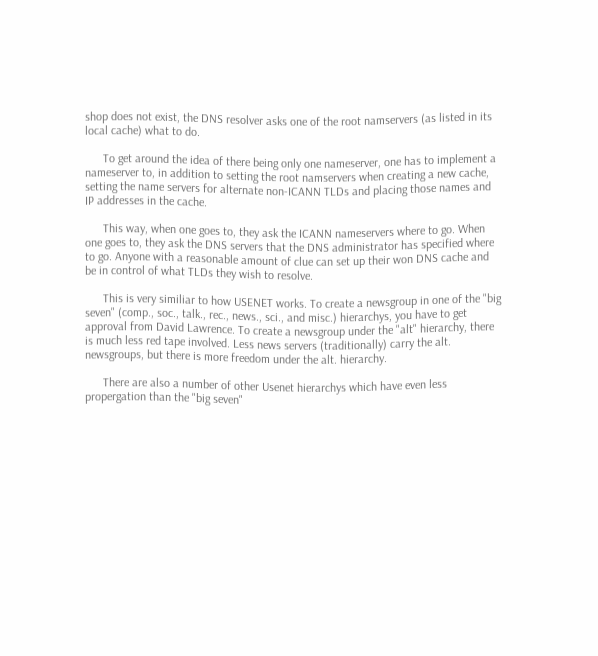shop does not exist, the DNS resolver asks one of the root namservers (as listed in its local cache) what to do.

      To get around the idea of there being only one nameserver, one has to implement a nameserver to, in addition to setting the root namservers when creating a new cache, setting the name servers for alternate non-ICANN TLDs and placing those names and IP addresses in the cache.

      This way, when one goes to, they ask the ICANN nameservers where to go. When one goes to, they ask the DNS servers that the DNS administrator has specified where to go. Anyone with a reasonable amount of clue can set up their won DNS cache and be in control of what TLDs they wish to resolve.

      This is very similiar to how USENET works. To create a newsgroup in one of the "big seven" (comp., soc., talk., rec., news., sci., and misc.) hierarchys, you have to get approval from David Lawrence. To create a newsgroup under the "alt" hierarchy, there is much less red tape involved. Less news servers (traditionally) carry the alt. newsgroups, but there is more freedom under the alt. hierarchy.

      There are also a number of other Usenet hierarchys which have even less propergation than the "big seven"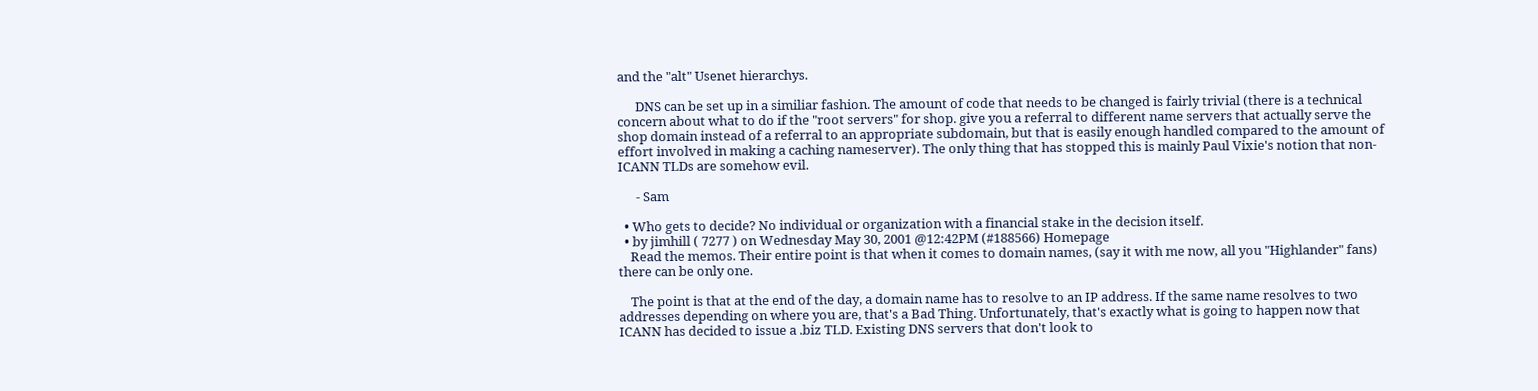and the "alt" Usenet hierarchys.

      DNS can be set up in a similiar fashion. The amount of code that needs to be changed is fairly trivial (there is a technical concern about what to do if the "root servers" for shop. give you a referral to different name servers that actually serve the shop domain instead of a referral to an appropriate subdomain, but that is easily enough handled compared to the amount of effort involved in making a caching nameserver). The only thing that has stopped this is mainly Paul Vixie's notion that non-ICANN TLDs are somehow evil.

      - Sam

  • Who gets to decide? No individual or organization with a financial stake in the decision itself.
  • by jimhill ( 7277 ) on Wednesday May 30, 2001 @12:42PM (#188566) Homepage
    Read the memos. Their entire point is that when it comes to domain names, (say it with me now, all you "Highlander" fans) there can be only one.

    The point is that at the end of the day, a domain name has to resolve to an IP address. If the same name resolves to two addresses depending on where you are, that's a Bad Thing. Unfortunately, that's exactly what is going to happen now that ICANN has decided to issue a .biz TLD. Existing DNS servers that don't look to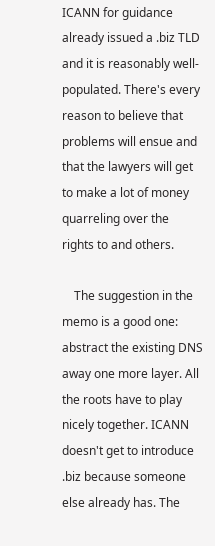ICANN for guidance already issued a .biz TLD and it is reasonably well-populated. There's every reason to believe that problems will ensue and that the lawyers will get to make a lot of money quarreling over the rights to and others.

    The suggestion in the memo is a good one: abstract the existing DNS away one more layer. All the roots have to play nicely together. ICANN doesn't get to introduce .biz because someone else already has. The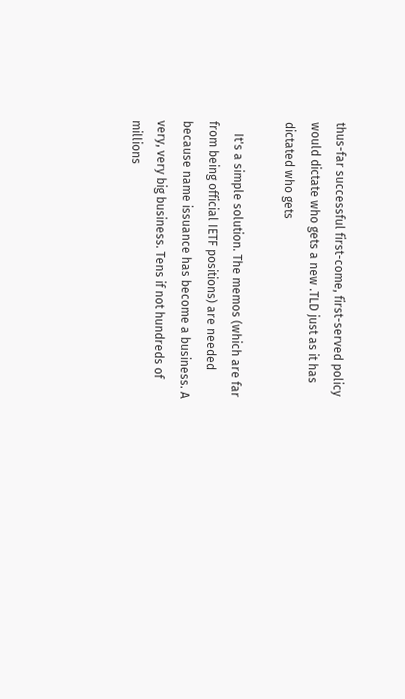thus-far successful first-come, first-served policy would dictate who gets a new .TLD just as it has dictated who gets

    It's a simple solution. The memos (which are far from being official IETF positions) are needed because name issuance has become a business. A very, very big business. Tens if not hundreds of millions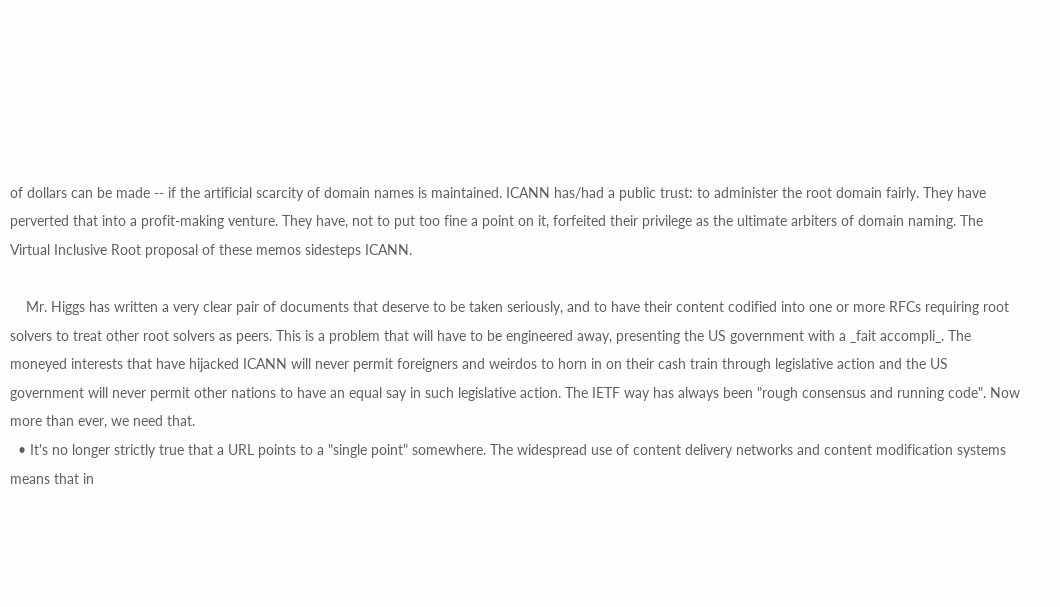of dollars can be made -- if the artificial scarcity of domain names is maintained. ICANN has/had a public trust: to administer the root domain fairly. They have perverted that into a profit-making venture. They have, not to put too fine a point on it, forfeited their privilege as the ultimate arbiters of domain naming. The Virtual Inclusive Root proposal of these memos sidesteps ICANN.

    Mr. Higgs has written a very clear pair of documents that deserve to be taken seriously, and to have their content codified into one or more RFCs requiring root solvers to treat other root solvers as peers. This is a problem that will have to be engineered away, presenting the US government with a _fait accompli_. The moneyed interests that have hijacked ICANN will never permit foreigners and weirdos to horn in on their cash train through legislative action and the US government will never permit other nations to have an equal say in such legislative action. The IETF way has always been "rough consensus and running code". Now more than ever, we need that.
  • It's no longer strictly true that a URL points to a "single point" somewhere. The widespread use of content delivery networks and content modification systems means that in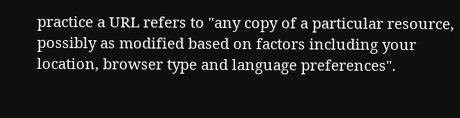practice a URL refers to "any copy of a particular resource, possibly as modified based on factors including your location, browser type and language preferences".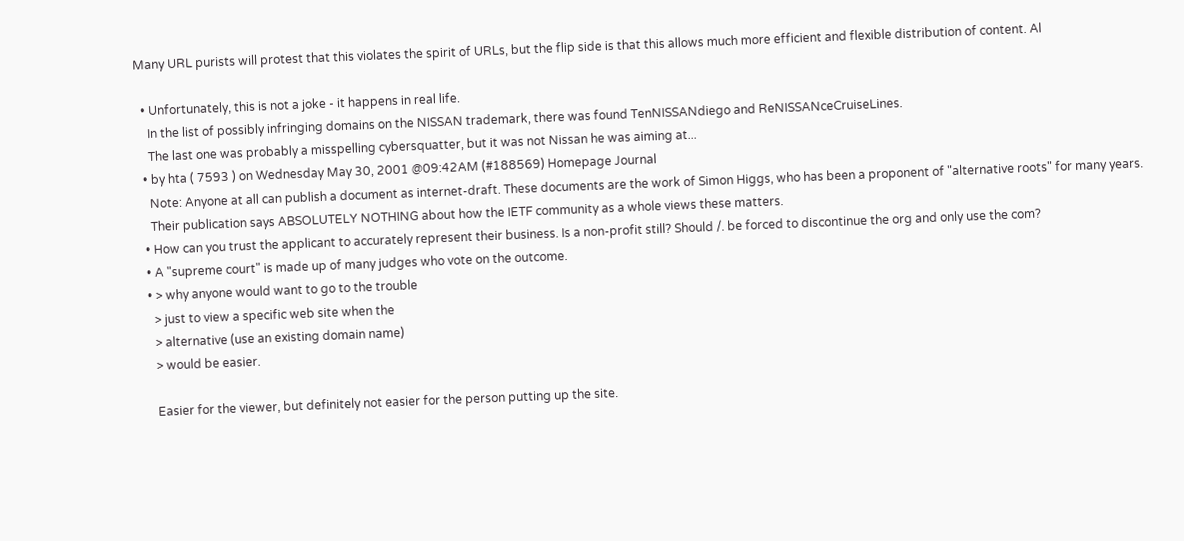Many URL purists will protest that this violates the spirit of URLs, but the flip side is that this allows much more efficient and flexible distribution of content. Al

  • Unfortunately, this is not a joke - it happens in real life.
    In the list of possibly infringing domains on the NISSAN trademark, there was found TenNISSANdiego and ReNISSANceCruiseLines.
    The last one was probably a misspelling cybersquatter, but it was not Nissan he was aiming at...
  • by hta ( 7593 ) on Wednesday May 30, 2001 @09:42AM (#188569) Homepage Journal
    Note: Anyone at all can publish a document as internet-draft. These documents are the work of Simon Higgs, who has been a proponent of "alternative roots" for many years.
    Their publication says ABSOLUTELY NOTHING about how the IETF community as a whole views these matters.
  • How can you trust the applicant to accurately represent their business. Is a non-profit still? Should /. be forced to discontinue the org and only use the com?
  • A "supreme court" is made up of many judges who vote on the outcome.
  • > why anyone would want to go to the trouble
    > just to view a specific web site when the
    > alternative (use an existing domain name)
    > would be easier.

    Easier for the viewer, but definitely not easier for the person putting up the site.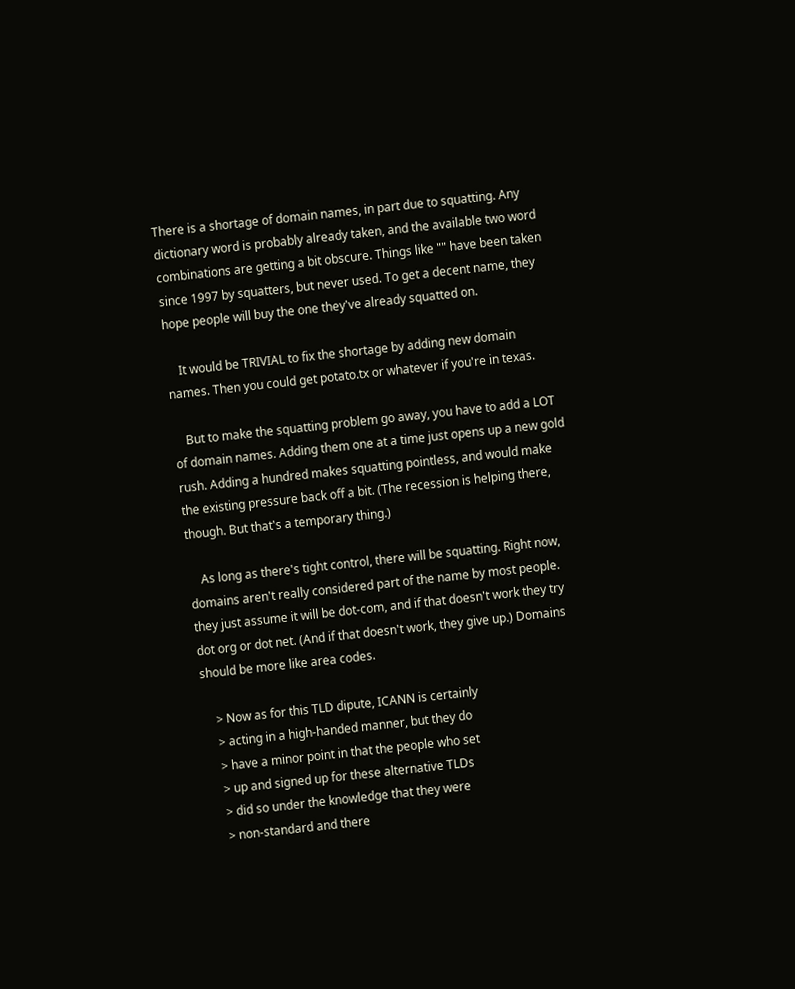There is a shortage of domain names, in part due to squatting. Any dictionary word is probably already taken, and the available two word combinations are getting a bit obscure. Things like "" have been taken since 1997 by squatters, but never used. To get a decent name, they hope people will buy the one they've already squatted on.

    It would be TRIVIAL to fix the shortage by adding new domain names. Then you could get potato.tx or whatever if you're in texas.

    But to make the squatting problem go away, you have to add a LOT of domain names. Adding them one at a time just opens up a new gold rush. Adding a hundred makes squatting pointless, and would make the existing pressure back off a bit. (The recession is helping there, though. But that's a temporary thing.)

    As long as there's tight control, there will be squatting. Right now, domains aren't really considered part of the name by most people. they just assume it will be dot-com, and if that doesn't work they try dot org or dot net. (And if that doesn't work, they give up.) Domains should be more like area codes.

    > Now as for this TLD dipute, ICANN is certainly
    > acting in a high-handed manner, but they do
    > have a minor point in that the people who set
    > up and signed up for these alternative TLDs
    > did so under the knowledge that they were
    > non-standard and there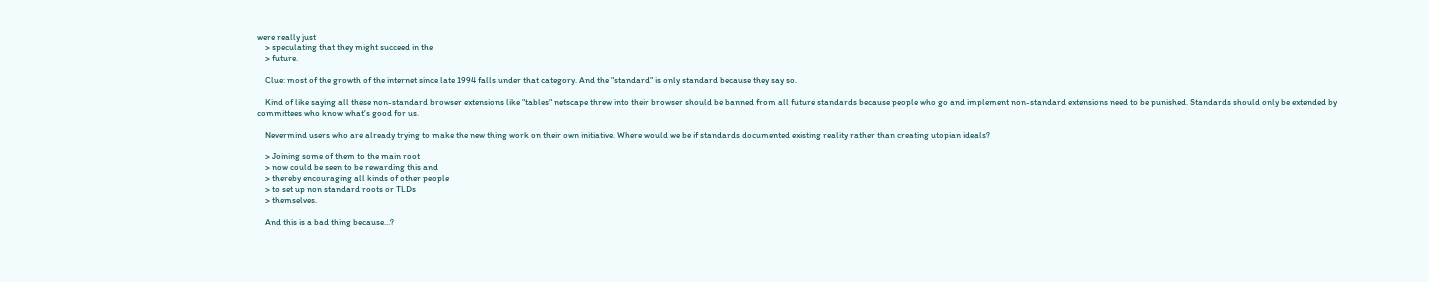were really just
    > speculating that they might succeed in the
    > future.

    Clue: most of the growth of the internet since late 1994 falls under that category. And the "standard" is only standard because they say so.

    Kind of like saying all these non-standard browser extensions like "tables" netscape threw into their browser should be banned from all future standards because people who go and implement non-standard extensions need to be punished. Standards should only be extended by committees who know what's good for us.

    Nevermind users who are already trying to make the new thing work on their own initiative. Where would we be if standards documented existing reality rather than creating utopian ideals?

    > Joining some of them to the main root
    > now could be seen to be rewarding this and
    > thereby encouraging all kinds of other people
    > to set up non standard roots or TLDs
    > themselves.

    And this is a bad thing because...?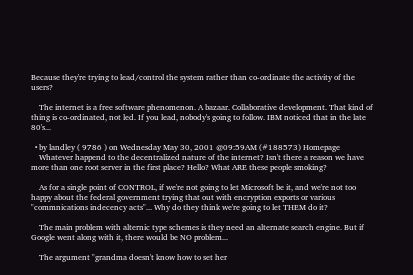Because they're trying to lead/control the system rather than co-ordinate the activity of the users?

    The internet is a free software phenomenon. A bazaar. Collaborative development. That kind of thing is co-ordinated, not led. If you lead, nobody's going to follow. IBM noticed that in the late 80's...

  • by landley ( 9786 ) on Wednesday May 30, 2001 @09:59AM (#188573) Homepage
    Whatever happend to the decentralized nature of the internet? Isn't there a reason we have more than one root server in the first place? Hello? What ARE these people smoking?

    As for a single point of CONTROL, if we're not going to let Microsoft be it, and we're not too happy about the federal government trying that out with encryption exports or various "commnications indecency acts"... Why do they think we're going to let THEM do it?

    The main problem with alternic type schemes is they need an alternate search engine. But if Google went along with it, there would be NO problem...

    The argument "grandma doesn't know how to set her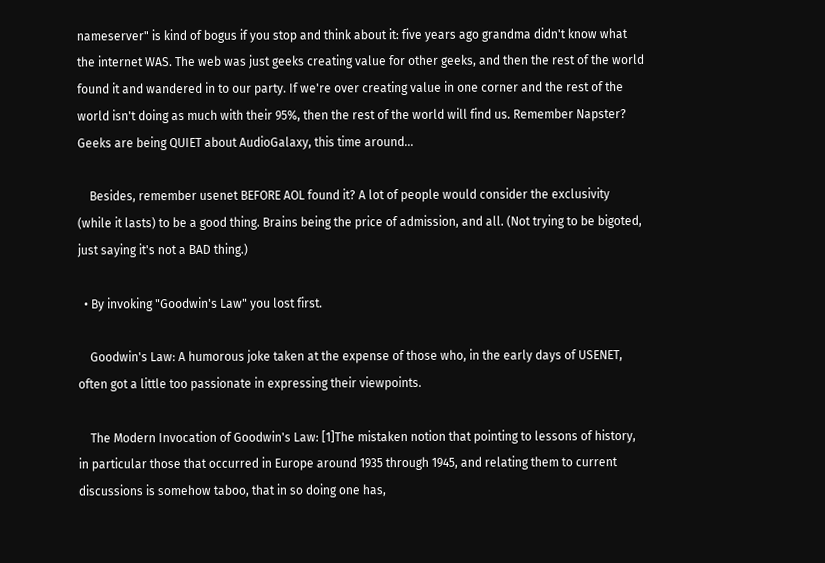nameserver" is kind of bogus if you stop and think about it: five years ago grandma didn't know what the internet WAS. The web was just geeks creating value for other geeks, and then the rest of the world found it and wandered in to our party. If we're over creating value in one corner and the rest of the world isn't doing as much with their 95%, then the rest of the world will find us. Remember Napster? Geeks are being QUIET about AudioGalaxy, this time around...

    Besides, remember usenet BEFORE AOL found it? A lot of people would consider the exclusivity (while it lasts) to be a good thing. Brains being the price of admission, and all. (Not trying to be bigoted, just saying it's not a BAD thing.)

  • By invoking "Goodwin's Law" you lost first.

    Goodwin's Law: A humorous joke taken at the expense of those who, in the early days of USENET, often got a little too passionate in expressing their viewpoints.

    The Modern Invocation of Goodwin's Law: [1]The mistaken notion that pointing to lessons of history, in particular those that occurred in Europe around 1935 through 1945, and relating them to current discussions is somehow taboo, that in so doing one has,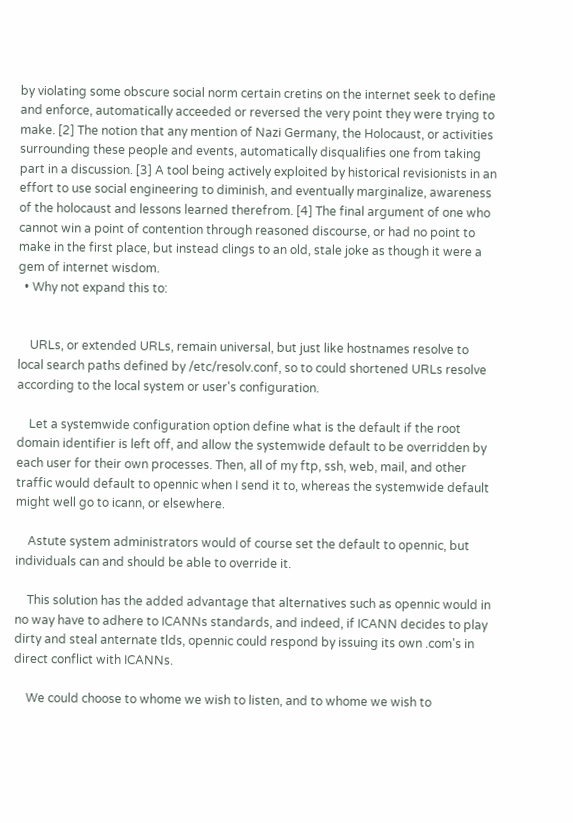by violating some obscure social norm certain cretins on the internet seek to define and enforce, automatically acceeded or reversed the very point they were trying to make. [2] The notion that any mention of Nazi Germany, the Holocaust, or activities surrounding these people and events, automatically disqualifies one from taking part in a discussion. [3] A tool being actively exploited by historical revisionists in an effort to use social engineering to diminish, and eventually marginalize, awareness of the holocaust and lessons learned therefrom. [4] The final argument of one who cannot win a point of contention through reasoned discourse, or had no point to make in the first place, but instead clings to an old, stale joke as though it were a gem of internet wisdom.
  • Why not expand this to:


    URLs, or extended URLs, remain universal, but just like hostnames resolve to local search paths defined by /etc/resolv.conf, so to could shortened URLs resolve according to the local system or user's configuration.

    Let a systemwide configuration option define what is the default if the root domain identifier is left off, and allow the systemwide default to be overridden by each user for their own processes. Then, all of my ftp, ssh, web, mail, and other traffic would default to opennic when I send it to, whereas the systemwide default might well go to icann, or elsewhere.

    Astute system administrators would of course set the default to opennic, but individuals can and should be able to override it.

    This solution has the added advantage that alternatives such as opennic would in no way have to adhere to ICANNs standards, and indeed, if ICANN decides to play dirty and steal anternate tlds, opennic could respond by issuing its own .com's in direct conflict with ICANNs.

    We could choose to whome we wish to listen, and to whome we wish to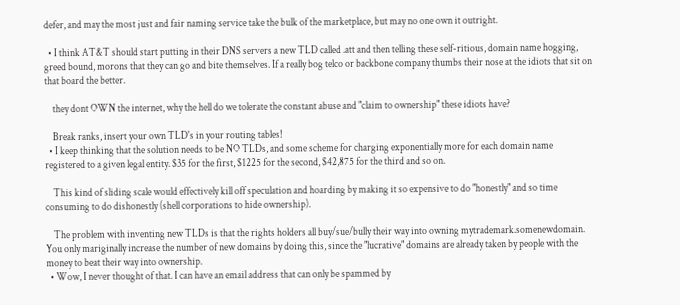defer, and may the most just and fair naming service take the bulk of the marketplace, but may no one own it outright.

  • I think AT&T should start putting in their DNS servers a new TLD called .att and then telling these self-ritious, domain name hogging, greed bound, morons that they can go and bite themselves. If a really bog telco or backbone company thumbs their nose at the idiots that sit on that board the better.

    they dont OWN the internet, why the hell do we tolerate the constant abuse and "claim to ownership" these idiots have?

    Break ranks, insert your own TLD's in your routing tables!
  • I keep thinking that the solution needs to be NO TLDs, and some scheme for charging exponentially more for each domain name registered to a given legal entity. $35 for the first, $1225 for the second, $42,875 for the third and so on.

    This kind of sliding scale would effectively kill off speculation and hoarding by making it so expensive to do "honestly" and so time consuming to do dishonestly (shell corporations to hide ownership).

    The problem with inventing new TLDs is that the rights holders all buy/sue/bully their way into owning mytrademark.somenewdomain. You only mariginally increase the number of new domains by doing this, since the "lucrative" domains are already taken by people with the money to beat their way into ownership.
  • Wow, I never thought of that. I can have an email address that can only be spammed by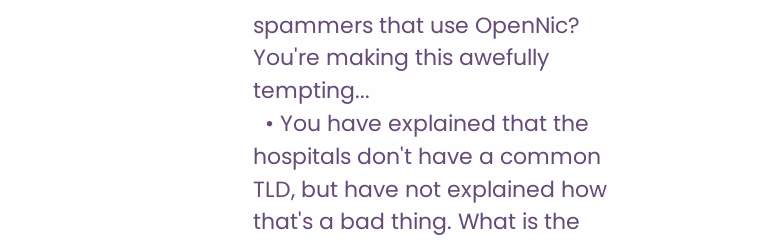spammers that use OpenNic? You're making this awefully tempting...
  • You have explained that the hospitals don't have a common TLD, but have not explained how that's a bad thing. What is the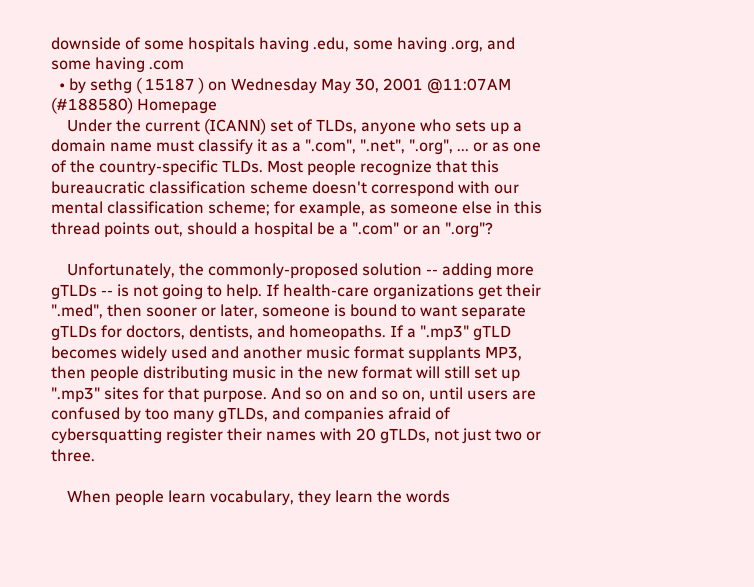downside of some hospitals having .edu, some having .org, and some having .com
  • by sethg ( 15187 ) on Wednesday May 30, 2001 @11:07AM (#188580) Homepage
    Under the current (ICANN) set of TLDs, anyone who sets up a domain name must classify it as a ".com", ".net", ".org", ... or as one of the country-specific TLDs. Most people recognize that this bureaucratic classification scheme doesn't correspond with our mental classification scheme; for example, as someone else in this thread points out, should a hospital be a ".com" or an ".org"?

    Unfortunately, the commonly-proposed solution -- adding more gTLDs -- is not going to help. If health-care organizations get their ".med", then sooner or later, someone is bound to want separate gTLDs for doctors, dentists, and homeopaths. If a ".mp3" gTLD becomes widely used and another music format supplants MP3, then people distributing music in the new format will still set up ".mp3" sites for that purpose. And so on and so on, until users are confused by too many gTLDs, and companies afraid of cybersquatting register their names with 20 gTLDs, not just two or three.

    When people learn vocabulary, they learn the words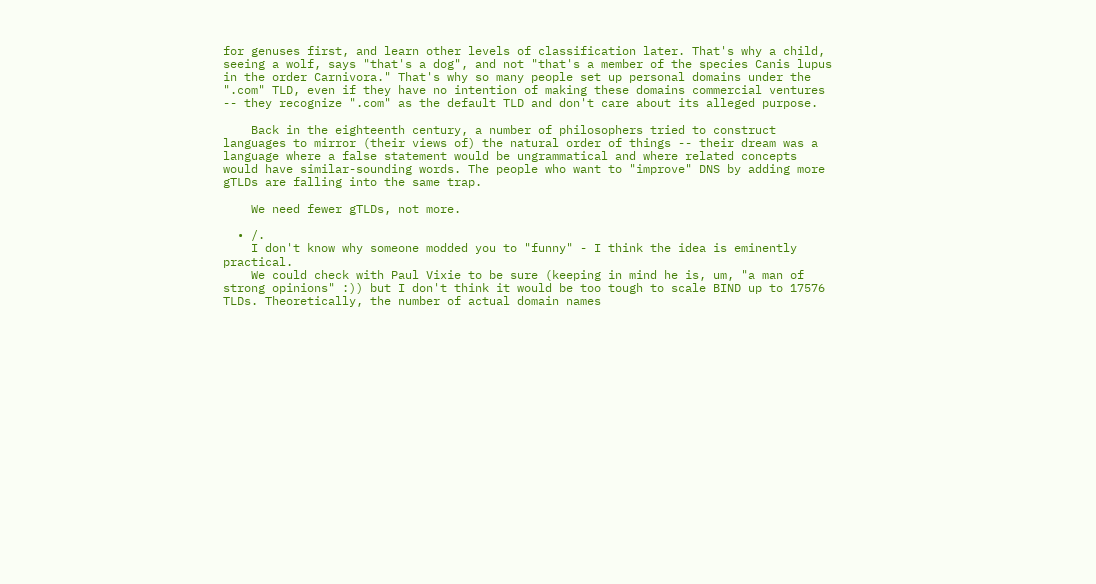for genuses first, and learn other levels of classification later. That's why a child, seeing a wolf, says "that's a dog", and not "that's a member of the species Canis lupus in the order Carnivora." That's why so many people set up personal domains under the ".com" TLD, even if they have no intention of making these domains commercial ventures -- they recognize ".com" as the default TLD and don't care about its alleged purpose.

    Back in the eighteenth century, a number of philosophers tried to construct languages to mirror (their views of) the natural order of things -- their dream was a language where a false statement would be ungrammatical and where related concepts would have similar-sounding words. The people who want to "improve" DNS by adding more gTLDs are falling into the same trap.

    We need fewer gTLDs, not more.

  • /.
    I don't know why someone modded you to "funny" - I think the idea is eminently practical.
    We could check with Paul Vixie to be sure (keeping in mind he is, um, "a man of strong opinions" :)) but I don't think it would be too tough to scale BIND up to 17576 TLDs. Theoretically, the number of actual domain names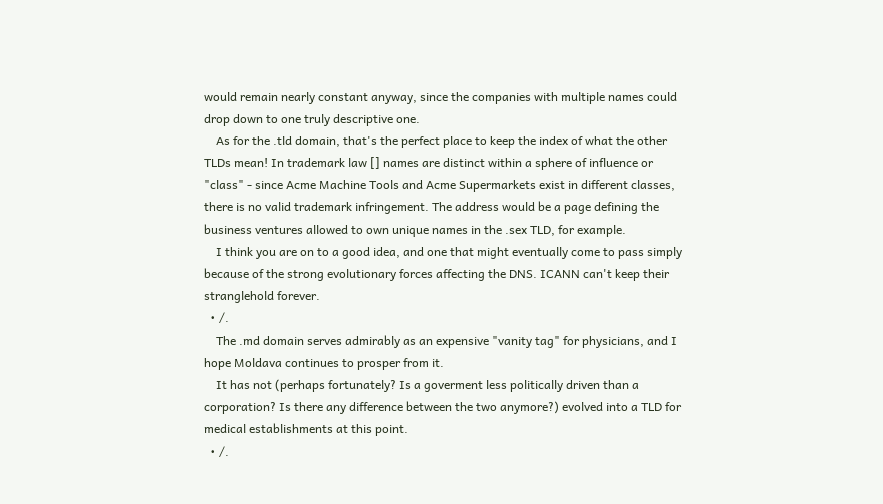would remain nearly constant anyway, since the companies with multiple names could drop down to one truly descriptive one.
    As for the .tld domain, that's the perfect place to keep the index of what the other TLDs mean! In trademark law [] names are distinct within a sphere of influence or "class" - since Acme Machine Tools and Acme Supermarkets exist in different classes, there is no valid trademark infringement. The address would be a page defining the business ventures allowed to own unique names in the .sex TLD, for example.
    I think you are on to a good idea, and one that might eventually come to pass simply because of the strong evolutionary forces affecting the DNS. ICANN can't keep their stranglehold forever.
  • /.
    The .md domain serves admirably as an expensive "vanity tag" for physicians, and I hope Moldava continues to prosper from it.
    It has not (perhaps fortunately? Is a goverment less politically driven than a corporation? Is there any difference between the two anymore?) evolved into a TLD for medical establishments at this point.
  • /.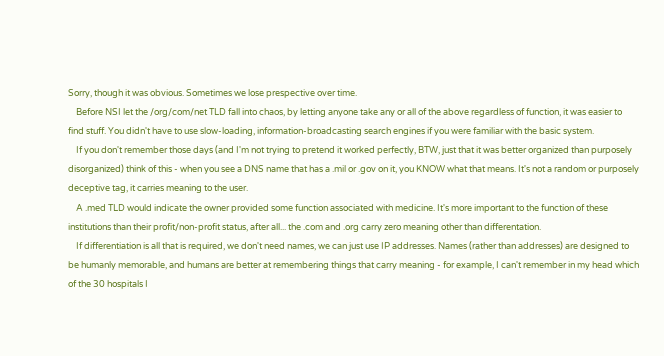Sorry, though it was obvious. Sometimes we lose prespective over time.
    Before NSI let the /org/com/net TLD fall into chaos, by letting anyone take any or all of the above regardless of function, it was easier to find stuff. You didn't have to use slow-loading, information-broadcasting search engines if you were familiar with the basic system.
    If you don't remember those days (and I'm not trying to pretend it worked perfectly, BTW, just that it was better organized than purposely disorganized) think of this - when you see a DNS name that has a .mil or .gov on it, you KNOW what that means. It's not a random or purposely deceptive tag, it carries meaning to the user.
    A .med TLD would indicate the owner provided some function associated with medicine. It's more important to the function of these institutions than their profit/non-profit status, after all... the .com and .org carry zero meaning other than differentation.
    If differentiation is all that is required, we don't need names, we can just use IP addresses. Names (rather than addresses) are designed to be humanly memorable, and humans are better at remembering things that carry meaning - for example, I can't remember in my head which of the 30 hospitals I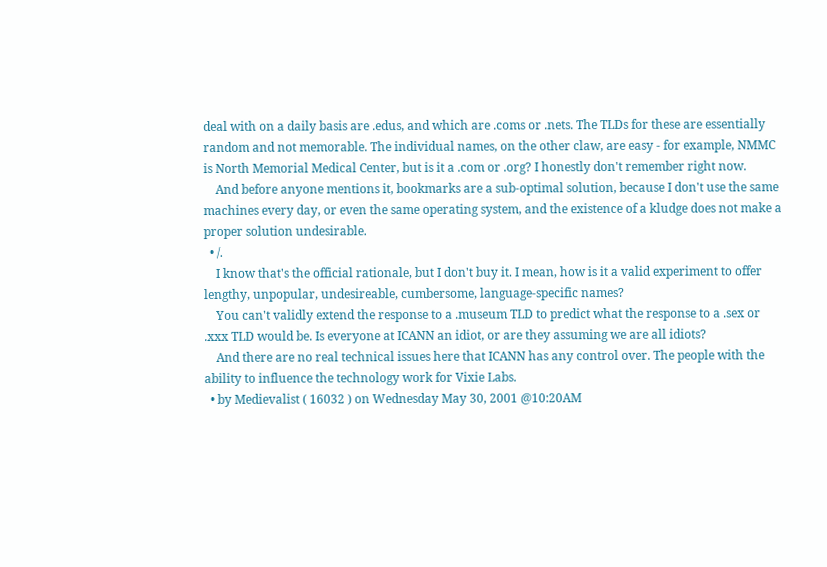deal with on a daily basis are .edus, and which are .coms or .nets. The TLDs for these are essentially random and not memorable. The individual names, on the other claw, are easy - for example, NMMC is North Memorial Medical Center, but is it a .com or .org? I honestly don't remember right now.
    And before anyone mentions it, bookmarks are a sub-optimal solution, because I don't use the same machines every day, or even the same operating system, and the existence of a kludge does not make a proper solution undesirable.
  • /.
    I know that's the official rationale, but I don't buy it. I mean, how is it a valid experiment to offer lengthy, unpopular, undesireable, cumbersome, language-specific names?
    You can't validly extend the response to a .museum TLD to predict what the response to a .sex or .xxx TLD would be. Is everyone at ICANN an idiot, or are they assuming we are all idiots?
    And there are no real technical issues here that ICANN has any control over. The people with the ability to influence the technology work for Vixie Labs.
  • by Medievalist ( 16032 ) on Wednesday May 30, 2001 @10:20AM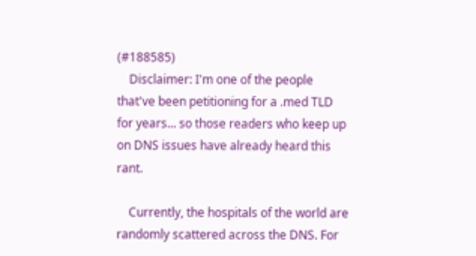(#188585)
    Disclaimer: I'm one of the people that've been petitioning for a .med TLD for years... so those readers who keep up on DNS issues have already heard this rant.

    Currently, the hospitals of the world are randomly scattered across the DNS. For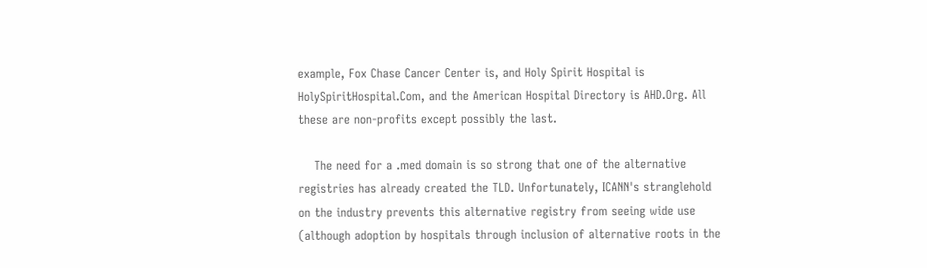example, Fox Chase Cancer Center is, and Holy Spirit Hospital is HolySpiritHospital.Com, and the American Hospital Directory is AHD.Org. All these are non-profits except possibly the last.

    The need for a .med domain is so strong that one of the alternative registries has already created the TLD. Unfortunately, ICANN's stranglehold on the industry prevents this alternative registry from seeing wide use (although adoption by hospitals through inclusion of alternative roots in the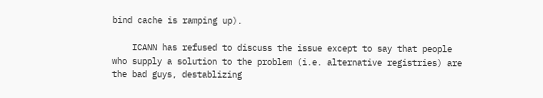bind cache is ramping up).

    ICANN has refused to discuss the issue except to say that people who supply a solution to the problem (i.e. alternative registries) are the bad guys, destablizing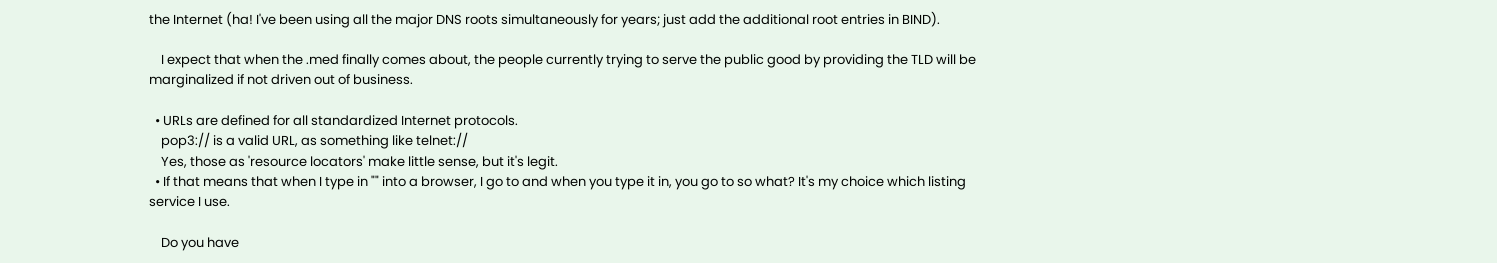the Internet (ha! I've been using all the major DNS roots simultaneously for years; just add the additional root entries in BIND).

    I expect that when the .med finally comes about, the people currently trying to serve the public good by providing the TLD will be marginalized if not driven out of business.

  • URLs are defined for all standardized Internet protocols.
    pop3:// is a valid URL, as something like telnet://
    Yes, those as 'resource locators' make little sense, but it's legit.
  • If that means that when I type in "" into a browser, I go to and when you type it in, you go to so what? It's my choice which listing service I use.

    Do you have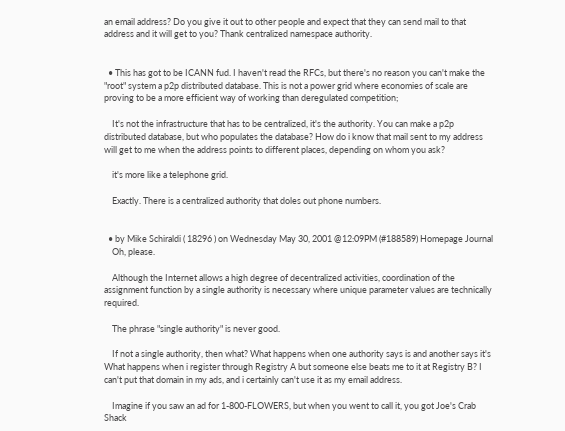an email address? Do you give it out to other people and expect that they can send mail to that address and it will get to you? Thank centralized namespace authority.


  • This has got to be ICANN fud. I haven't read the RFCs, but there's no reason you can't make the "root" system a p2p distributed database. This is not a power grid where economies of scale are proving to be a more efficient way of working than deregulated competition;

    It's not the infrastructure that has to be centralized, it's the authority. You can make a p2p distributed database, but who populates the database? How do i know that mail sent to my address will get to me when the address points to different places, depending on whom you ask?

    it's more like a telephone grid.

    Exactly. There is a centralized authority that doles out phone numbers.


  • by Mike Schiraldi ( 18296 ) on Wednesday May 30, 2001 @12:09PM (#188589) Homepage Journal
    Oh, please.

    Although the Internet allows a high degree of decentralized activities, coordination of the assignment function by a single authority is necessary where unique parameter values are technically required.

    The phrase "single authority" is never good.

    If not a single authority, then what? What happens when one authority says is and another says it's What happens when i register through Registry A but someone else beats me to it at Registry B? I can't put that domain in my ads, and i certainly can't use it as my email address.

    Imagine if you saw an ad for 1-800-FLOWERS, but when you went to call it, you got Joe's Crab Shack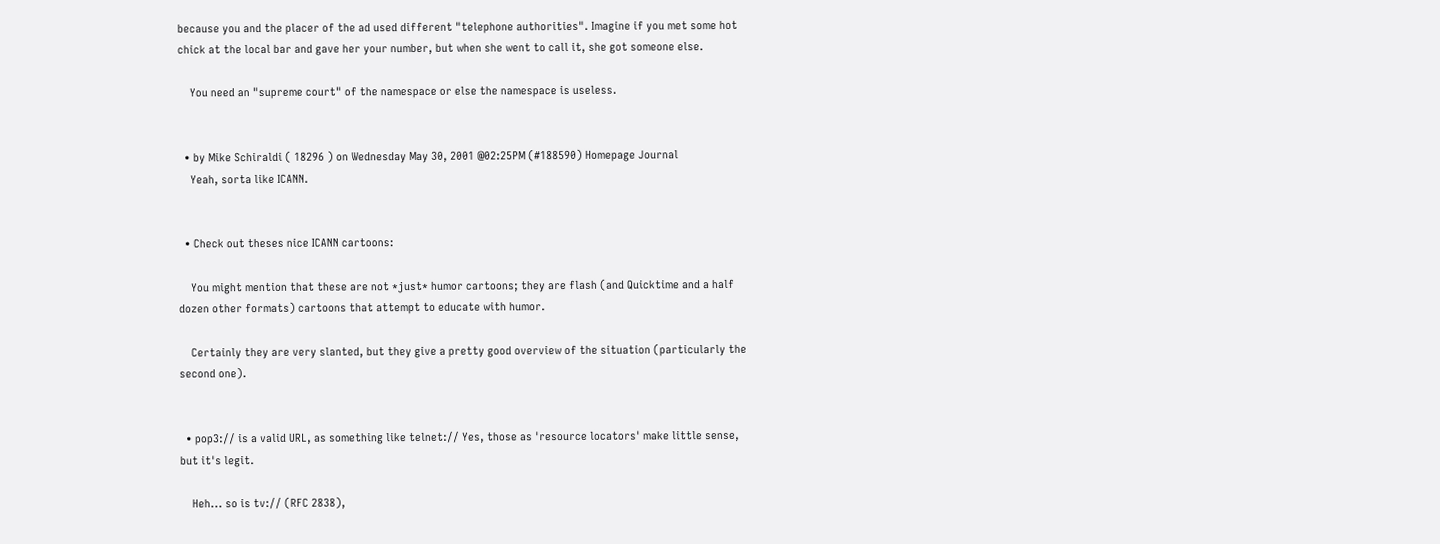because you and the placer of the ad used different "telephone authorities". Imagine if you met some hot chick at the local bar and gave her your number, but when she went to call it, she got someone else.

    You need an "supreme court" of the namespace or else the namespace is useless.


  • by Mike Schiraldi ( 18296 ) on Wednesday May 30, 2001 @02:25PM (#188590) Homepage Journal
    Yeah, sorta like ICANN.


  • Check out theses nice ICANN cartoons:

    You might mention that these are not *just* humor cartoons; they are flash (and Quicktime and a half dozen other formats) cartoons that attempt to educate with humor.

    Certainly they are very slanted, but they give a pretty good overview of the situation (particularly the second one).


  • pop3:// is a valid URL, as something like telnet:// Yes, those as 'resource locators' make little sense, but it's legit.

    Heh... so is tv:// (RFC 2838),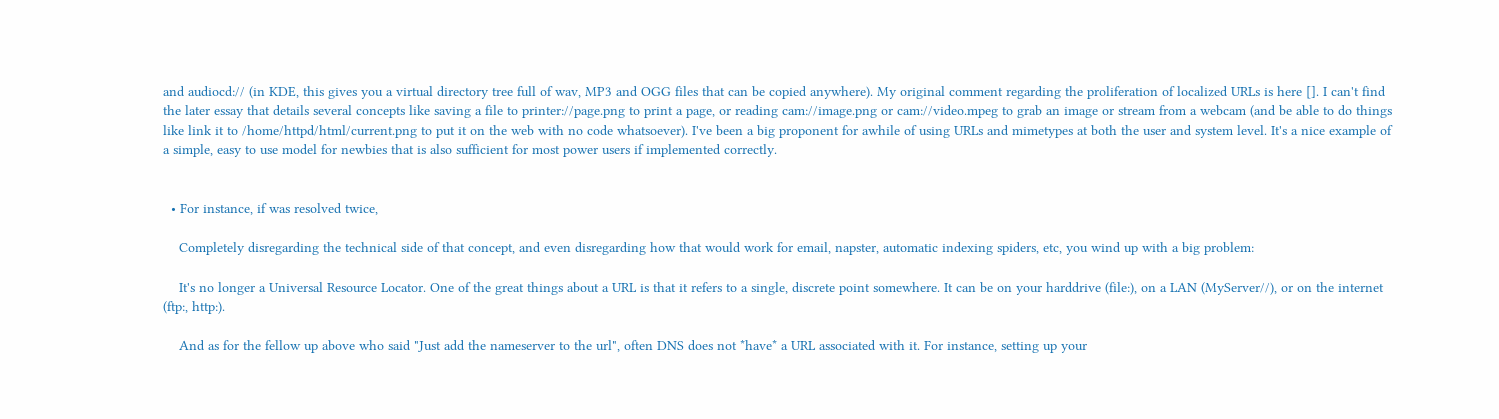and audiocd:// (in KDE, this gives you a virtual directory tree full of wav, MP3 and OGG files that can be copied anywhere). My original comment regarding the proliferation of localized URLs is here []. I can't find the later essay that details several concepts like saving a file to printer://page.png to print a page, or reading cam://image.png or cam://video.mpeg to grab an image or stream from a webcam (and be able to do things like link it to /home/httpd/html/current.png to put it on the web with no code whatsoever). I've been a big proponent for awhile of using URLs and mimetypes at both the user and system level. It's a nice example of a simple, easy to use model for newbies that is also sufficient for most power users if implemented correctly.


  • For instance, if was resolved twice,

    Completely disregarding the technical side of that concept, and even disregarding how that would work for email, napster, automatic indexing spiders, etc, you wind up with a big problem:

    It's no longer a Universal Resource Locator. One of the great things about a URL is that it refers to a single, discrete point somewhere. It can be on your harddrive (file:), on a LAN (MyServer//), or on the internet (ftp:, http:).

    And as for the fellow up above who said "Just add the nameserver to the url", often DNS does not *have* a URL associated with it. For instance, setting up your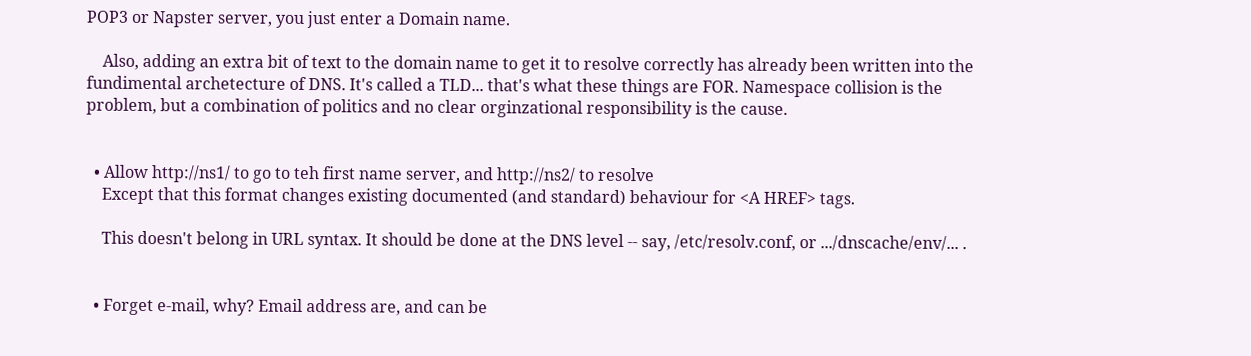POP3 or Napster server, you just enter a Domain name.

    Also, adding an extra bit of text to the domain name to get it to resolve correctly has already been written into the fundimental archetecture of DNS. It's called a TLD... that's what these things are FOR. Namespace collision is the problem, but a combination of politics and no clear orginzational responsibility is the cause.


  • Allow http://ns1/ to go to teh first name server, and http://ns2/ to resolve
    Except that this format changes existing documented (and standard) behaviour for <A HREF> tags.

    This doesn't belong in URL syntax. It should be done at the DNS level -- say, /etc/resolv.conf, or .../dnscache/env/... .


  • Forget e-mail, why? Email address are, and can be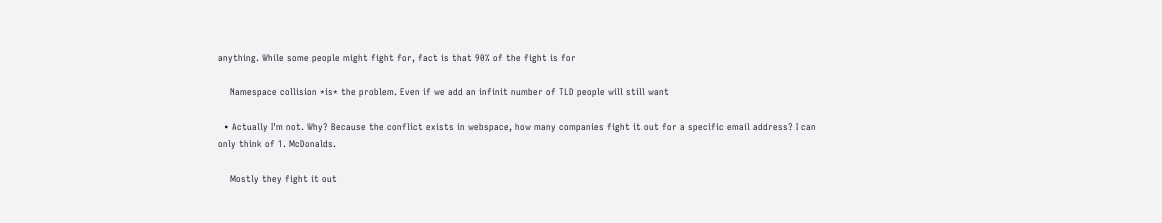anything. While some people might fight for, fact is that 90% of the fight is for

    Namespace collision *is* the problem. Even if we add an infinit number of TLD people will still want

  • Actually I'm not. Why? Because the conflict exists in webspace, how many companies fight it out for a specific email address? I can only think of 1. McDonalds.

    Mostly they fight it out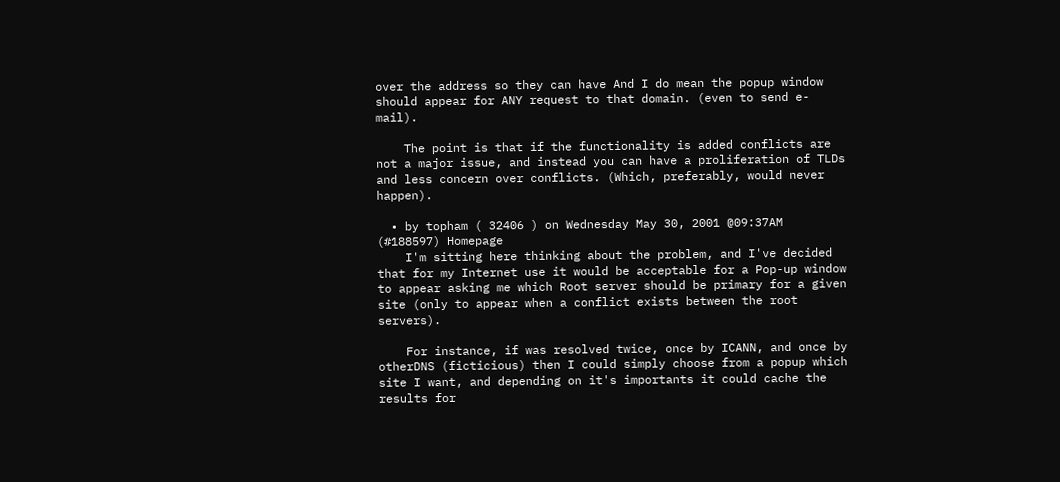over the address so they can have And I do mean the popup window should appear for ANY request to that domain. (even to send e-mail).

    The point is that if the functionality is added conflicts are not a major issue, and instead you can have a proliferation of TLDs and less concern over conflicts. (Which, preferably, would never happen).

  • by topham ( 32406 ) on Wednesday May 30, 2001 @09:37AM (#188597) Homepage
    I'm sitting here thinking about the problem, and I've decided that for my Internet use it would be acceptable for a Pop-up window to appear asking me which Root server should be primary for a given site (only to appear when a conflict exists between the root servers).

    For instance, if was resolved twice, once by ICANN, and once by otherDNS (ficticious) then I could simply choose from a popup which site I want, and depending on it's importants it could cache the results for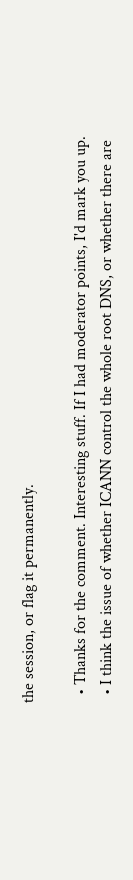the session, or flag it permanently.

  • Thanks for the comment. Interesting stuff. If I had moderator points, I'd mark you up.
  • I think the issue of whether ICANN control the whole root DNS, or whether there are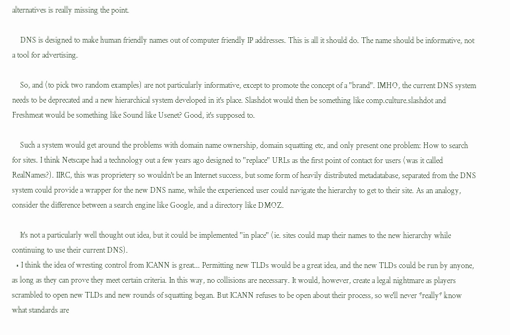alternatives is really missing the point.

    DNS is designed to make human friendly names out of computer friendly IP addresses. This is all it should do. The name should be informative, not a tool for advertising.

    So, and (to pick two random examples) are not particularly informative, except to promote the concept of a "brand". IMHO, the current DNS system needs to be deprecated and a new hierarchical system developed in it's place. Slashdot would then be something like comp.culture.slashdot and Freshmeat would be something like Sound like Usenet? Good, it's supposed to.

    Such a system would get around the problems with domain name ownership, domain squatting etc, and only present one problem: How to search for sites. I think Netscape had a technology out a few years ago designed to "replace" URLs as the first point of contact for users (was it called RealNames?). IIRC, this was proprietery so wouldn't be an Internet success, but some form of heavily distributed metadatabase, separated from the DNS system could provide a wrapper for the new DNS name, while the experienced user could navigate the hierarchy to get to their site. As an analogy, consider the difference between a search engine like Google, and a directory like DMOZ.

    It's not a particularly well thought out idea, but it could be implemented "in place" (ie. sites could map their names to the new hierarchy while continuing to use their current DNS).
  • I think the idea of wresting control from ICANN is great... Permitting new TLDs would be a great idea, and the new TLDs could be run by anyone, as long as they can prove they meet certain criteria. In this way, no collisions are necessary. It would, however, create a legal nightmare as players scrambled to open new TLDs and new rounds of squatting began. But ICANN refuses to be open about their process, so we'll never *really* know what standards are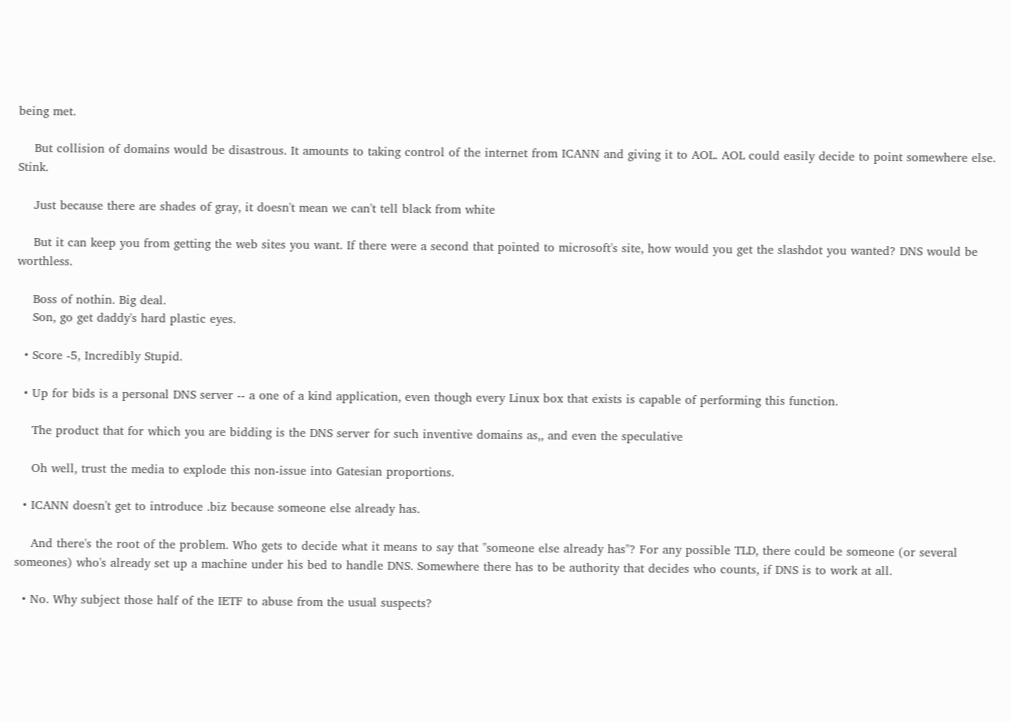being met.

    But collision of domains would be disastrous. It amounts to taking control of the internet from ICANN and giving it to AOL. AOL could easily decide to point somewhere else. Stink.

    Just because there are shades of gray, it doesn't mean we can't tell black from white

    But it can keep you from getting the web sites you want. If there were a second that pointed to microsoft's site, how would you get the slashdot you wanted? DNS would be worthless.

    Boss of nothin. Big deal.
    Son, go get daddy's hard plastic eyes.

  • Score -5, Incredibly Stupid.

  • Up for bids is a personal DNS server -- a one of a kind application, even though every Linux box that exists is capable of performing this function.

    The product that for which you are bidding is the DNS server for such inventive domains as,, and even the speculative

    Oh well, trust the media to explode this non-issue into Gatesian proportions.

  • ICANN doesn't get to introduce .biz because someone else already has.

    And there's the root of the problem. Who gets to decide what it means to say that "someone else already has"? For any possible TLD, there could be someone (or several someones) who's already set up a machine under his bed to handle DNS. Somewhere there has to be authority that decides who counts, if DNS is to work at all.

  • No. Why subject those half of the IETF to abuse from the usual suspects?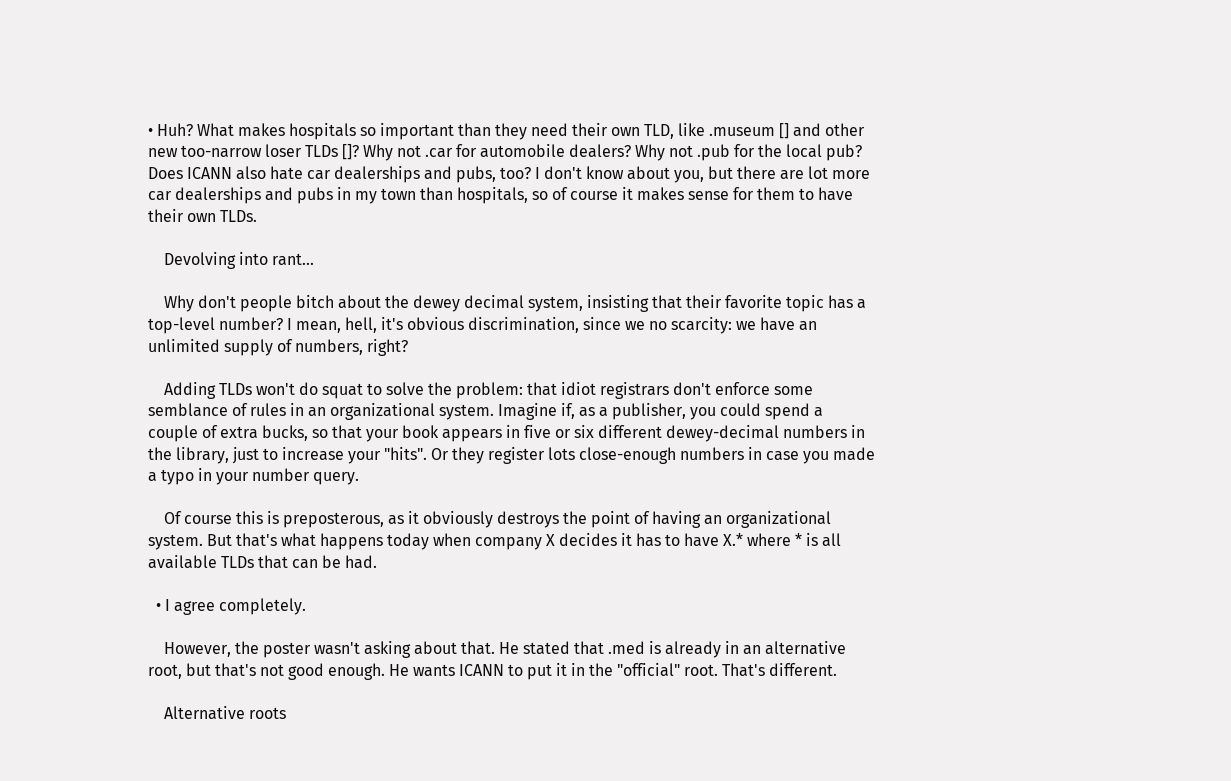• Huh? What makes hospitals so important than they need their own TLD, like .museum [] and other new too-narrow loser TLDs []? Why not .car for automobile dealers? Why not .pub for the local pub? Does ICANN also hate car dealerships and pubs, too? I don't know about you, but there are lot more car dealerships and pubs in my town than hospitals, so of course it makes sense for them to have their own TLDs.

    Devolving into rant...

    Why don't people bitch about the dewey decimal system, insisting that their favorite topic has a top-level number? I mean, hell, it's obvious discrimination, since we no scarcity: we have an unlimited supply of numbers, right?

    Adding TLDs won't do squat to solve the problem: that idiot registrars don't enforce some semblance of rules in an organizational system. Imagine if, as a publisher, you could spend a couple of extra bucks, so that your book appears in five or six different dewey-decimal numbers in the library, just to increase your "hits". Or they register lots close-enough numbers in case you made a typo in your number query.

    Of course this is preposterous, as it obviously destroys the point of having an organizational system. But that's what happens today when company X decides it has to have X.* where * is all available TLDs that can be had.

  • I agree completely.

    However, the poster wasn't asking about that. He stated that .med is already in an alternative root, but that's not good enough. He wants ICANN to put it in the "official" root. That's different.

    Alternative roots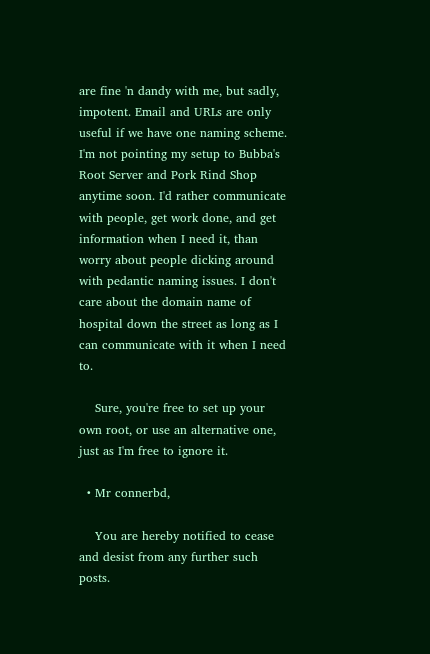are fine 'n dandy with me, but sadly, impotent. Email and URLs are only useful if we have one naming scheme. I'm not pointing my setup to Bubba's Root Server and Pork Rind Shop anytime soon. I'd rather communicate with people, get work done, and get information when I need it, than worry about people dicking around with pedantic naming issues. I don't care about the domain name of hospital down the street as long as I can communicate with it when I need to.

    Sure, you're free to set up your own root, or use an alternative one, just as I'm free to ignore it.

  • Mr connerbd,

    You are hereby notified to cease and desist from any further such posts.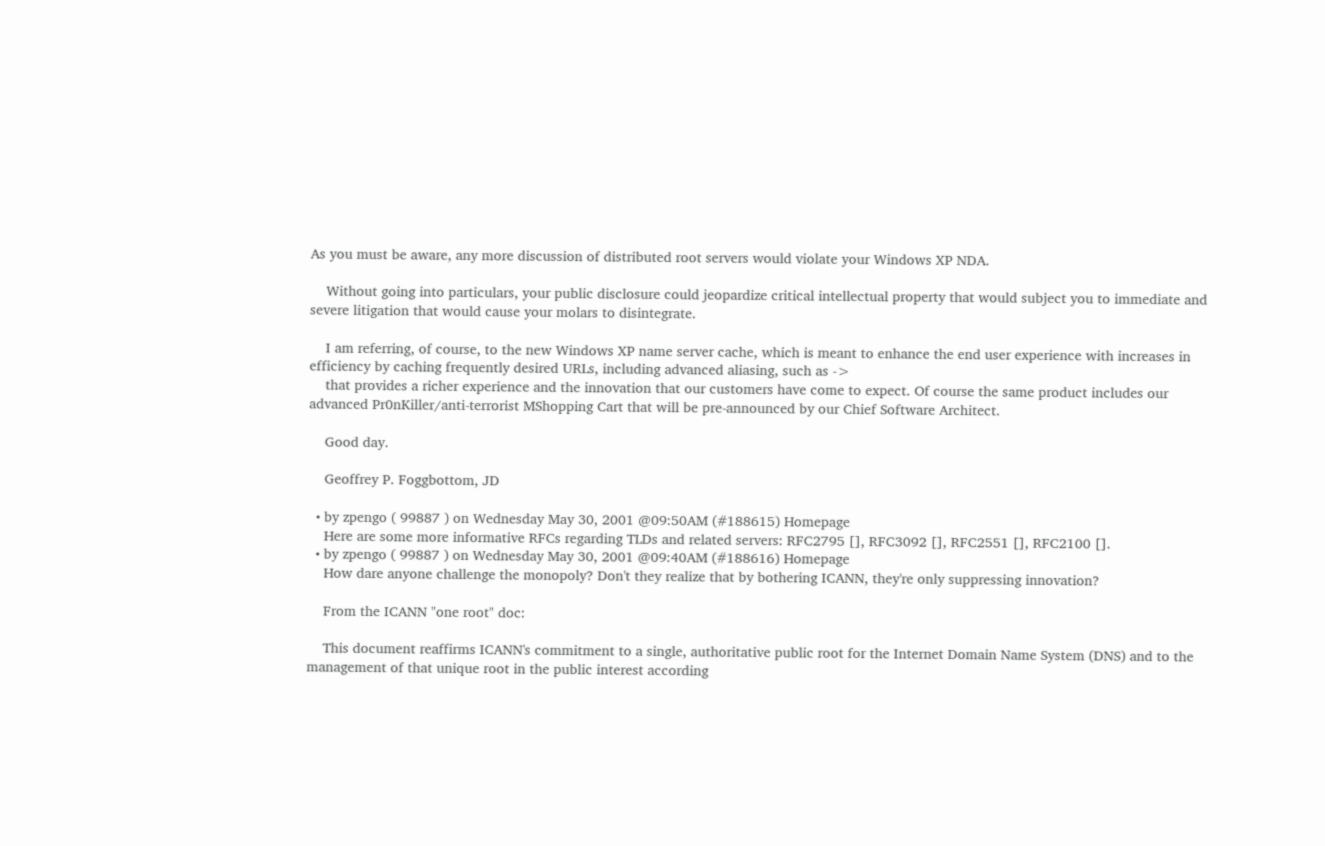As you must be aware, any more discussion of distributed root servers would violate your Windows XP NDA.

    Without going into particulars, your public disclosure could jeopardize critical intellectual property that would subject you to immediate and severe litigation that would cause your molars to disintegrate.

    I am referring, of course, to the new Windows XP name server cache, which is meant to enhance the end user experience with increases in efficiency by caching frequently desired URLs, including advanced aliasing, such as ->
    that provides a richer experience and the innovation that our customers have come to expect. Of course the same product includes our advanced Pr0nKiller/anti-terrorist MShopping Cart that will be pre-announced by our Chief Software Architect.

    Good day.

    Geoffrey P. Foggbottom, JD

  • by zpengo ( 99887 ) on Wednesday May 30, 2001 @09:50AM (#188615) Homepage
    Here are some more informative RFCs regarding TLDs and related servers: RFC2795 [], RFC3092 [], RFC2551 [], RFC2100 [].
  • by zpengo ( 99887 ) on Wednesday May 30, 2001 @09:40AM (#188616) Homepage
    How dare anyone challenge the monopoly? Don't they realize that by bothering ICANN, they're only suppressing innovation?

    From the ICANN "one root" doc:

    This document reaffirms ICANN's commitment to a single, authoritative public root for the Internet Domain Name System (DNS) and to the management of that unique root in the public interest according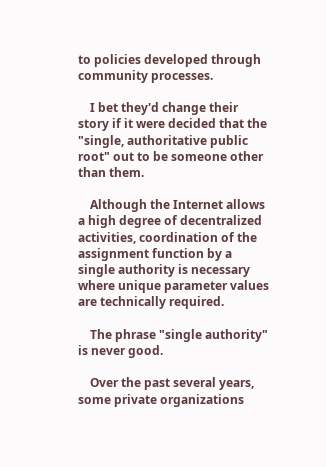to policies developed through community processes.

    I bet they'd change their story if it were decided that the "single, authoritative public root" out to be someone other than them.

    Although the Internet allows a high degree of decentralized activities, coordination of the assignment function by a single authority is necessary where unique parameter values are technically required.

    The phrase "single authority" is never good.

    Over the past several years, some private organizations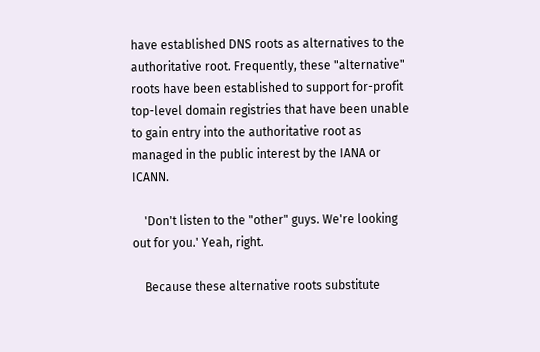have established DNS roots as alternatives to the authoritative root. Frequently, these "alternative" roots have been established to support for-profit top-level domain registries that have been unable to gain entry into the authoritative root as managed in the public interest by the IANA or ICANN.

    'Don't listen to the "other" guys. We're looking out for you.' Yeah, right.

    Because these alternative roots substitute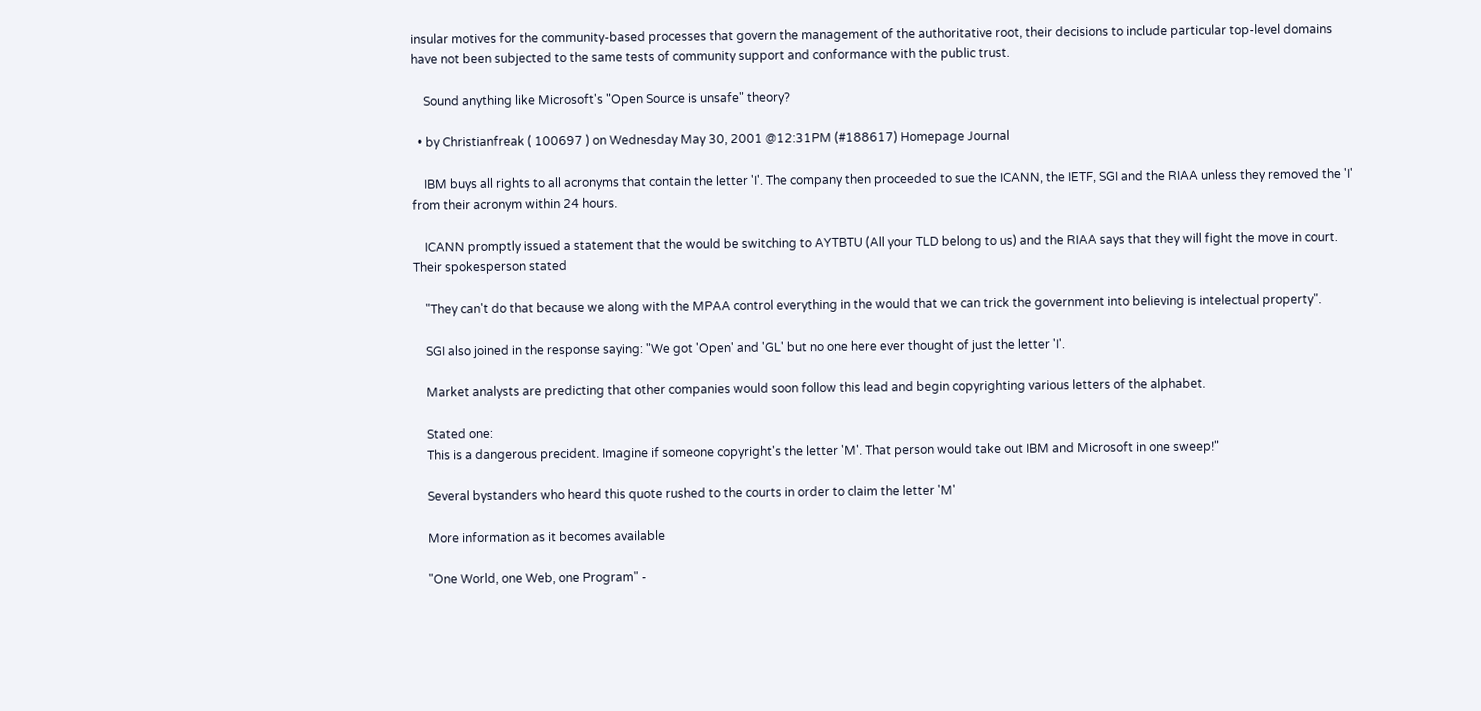insular motives for the community-based processes that govern the management of the authoritative root, their decisions to include particular top-level domains have not been subjected to the same tests of community support and conformance with the public trust.

    Sound anything like Microsoft's "Open Source is unsafe" theory?

  • by Christianfreak ( 100697 ) on Wednesday May 30, 2001 @12:31PM (#188617) Homepage Journal

    IBM buys all rights to all acronyms that contain the letter 'I'. The company then proceeded to sue the ICANN, the IETF, SGI and the RIAA unless they removed the 'I' from their acronym within 24 hours.

    ICANN promptly issued a statement that the would be switching to AYTBTU (All your TLD belong to us) and the RIAA says that they will fight the move in court. Their spokesperson stated

    "They can't do that because we along with the MPAA control everything in the would that we can trick the government into believing is intelectual property".

    SGI also joined in the response saying: "We got 'Open' and 'GL' but no one here ever thought of just the letter 'I'.

    Market analysts are predicting that other companies would soon follow this lead and begin copyrighting various letters of the alphabet.

    Stated one:
    This is a dangerous precident. Imagine if someone copyright's the letter 'M'. That person would take out IBM and Microsoft in one sweep!"

    Several bystanders who heard this quote rushed to the courts in order to claim the letter 'M'

    More information as it becomes available

    "One World, one Web, one Program" -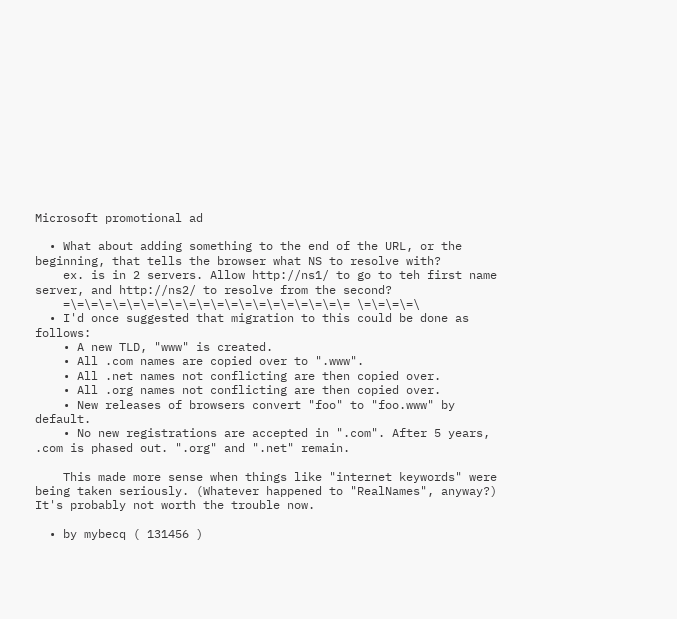Microsoft promotional ad

  • What about adding something to the end of the URL, or the beginning, that tells the browser what NS to resolve with?
    ex. is in 2 servers. Allow http://ns1/ to go to teh first name server, and http://ns2/ to resolve from the second?
    =\=\=\=\=\=\=\=\=\=\=\=\=\=\=\=\=\=\=\=\= \=\=\=\=\
  • I'd once suggested that migration to this could be done as follows:
    • A new TLD, "www" is created.
    • All .com names are copied over to ".www".
    • All .net names not conflicting are then copied over.
    • All .org names not conflicting are then copied over.
    • New releases of browsers convert "foo" to "foo.www" by default.
    • No new registrations are accepted in ".com". After 5 years, .com is phased out. ".org" and ".net" remain.

    This made more sense when things like "internet keywords" were being taken seriously. (Whatever happened to "RealNames", anyway?) It's probably not worth the trouble now.

  • by mybecq ( 131456 )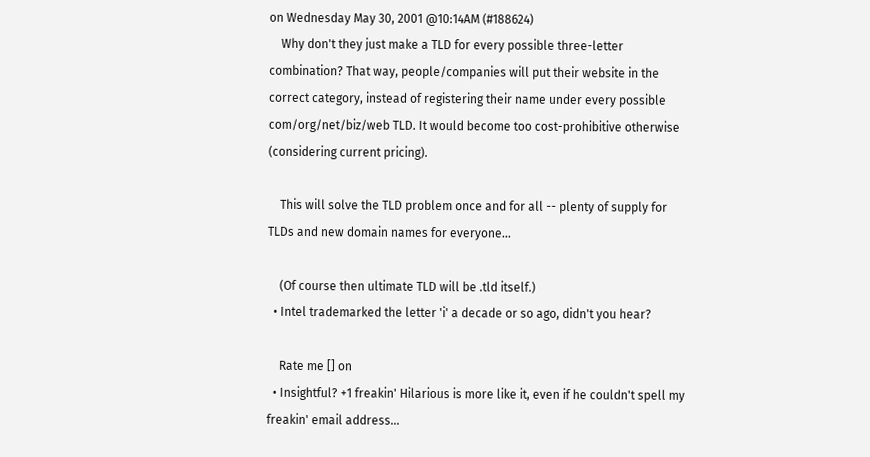on Wednesday May 30, 2001 @10:14AM (#188624)
    Why don't they just make a TLD for every possible three-letter combination? That way, people/companies will put their website in the correct category, instead of registering their name under every possible com/org/net/biz/web TLD. It would become too cost-prohibitive otherwise (considering current pricing).

    This will solve the TLD problem once and for all -- plenty of supply for TLDs and new domain names for everyone...

    (Of course then ultimate TLD will be .tld itself.)
  • Intel trademarked the letter 'i' a decade or so ago, didn't you hear?

    Rate me [] on
  • Insightful? +1 freakin' Hilarious is more like it, even if he couldn't spell my freakin' email address...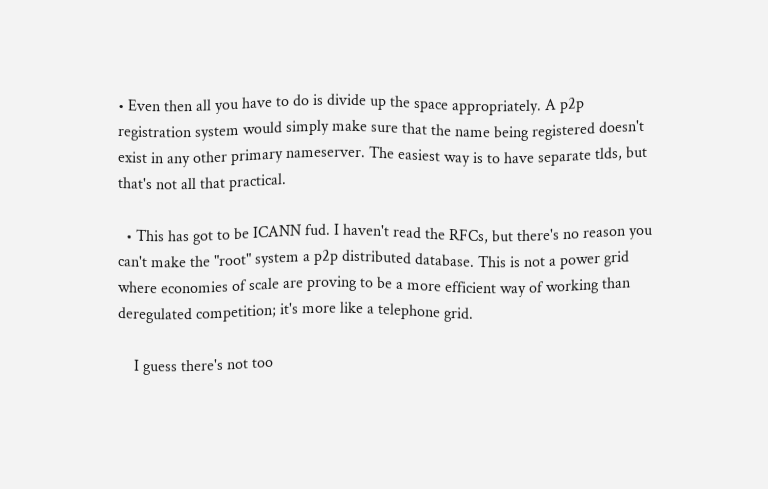• Even then all you have to do is divide up the space appropriately. A p2p registration system would simply make sure that the name being registered doesn't exist in any other primary nameserver. The easiest way is to have separate tlds, but that's not all that practical.

  • This has got to be ICANN fud. I haven't read the RFCs, but there's no reason you can't make the "root" system a p2p distributed database. This is not a power grid where economies of scale are proving to be a more efficient way of working than deregulated competition; it's more like a telephone grid.

    I guess there's not too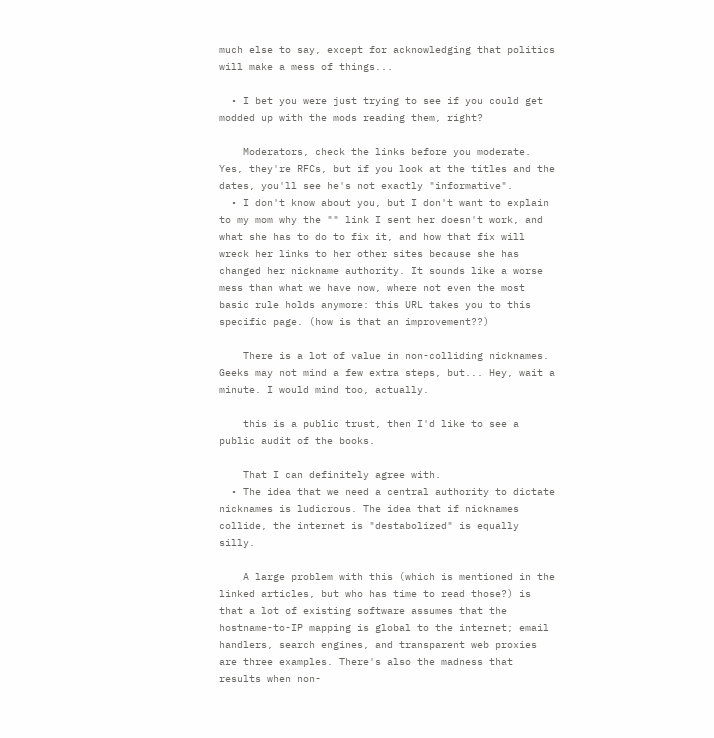much else to say, except for acknowledging that politics will make a mess of things...

  • I bet you were just trying to see if you could get modded up with the mods reading them, right?

    Moderators, check the links before you moderate. Yes, they're RFCs, but if you look at the titles and the dates, you'll see he's not exactly "informative".
  • I don't know about you, but I don't want to explain to my mom why the "" link I sent her doesn't work, and what she has to do to fix it, and how that fix will wreck her links to her other sites because she has changed her nickname authority. It sounds like a worse mess than what we have now, where not even the most basic rule holds anymore: this URL takes you to this specific page. (how is that an improvement??)

    There is a lot of value in non-colliding nicknames. Geeks may not mind a few extra steps, but... Hey, wait a minute. I would mind too, actually.

    this is a public trust, then I'd like to see a public audit of the books.

    That I can definitely agree with.
  • The idea that we need a central authority to dictate nicknames is ludicrous. The idea that if nicknames collide, the internet is "destabolized" is equally silly.

    A large problem with this (which is mentioned in the linked articles, but who has time to read those?) is that a lot of existing software assumes that the hostname-to-IP mapping is global to the internet; email handlers, search engines, and transparent web proxies are three examples. There's also the madness that results when non-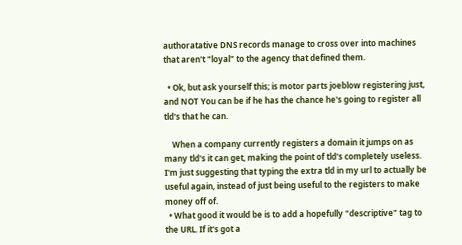authoratative DNS records manage to cross over into machines that aren't "loyal" to the agency that defined them.

  • Ok, but ask yourself this; is motor parts joeblow registering just, and NOT You can be if he has the chance he's going to register all tld's that he can.

    When a company currently registers a domain it jumps on as many tld's it can get, making the point of tld's completely useless. I'm just suggesting that typing the extra tld in my url to actually be useful again, instead of just being useful to the registers to make money off of.
  • What good it would be is to add a hopefully "descriptive" tag to the URL. If it's got a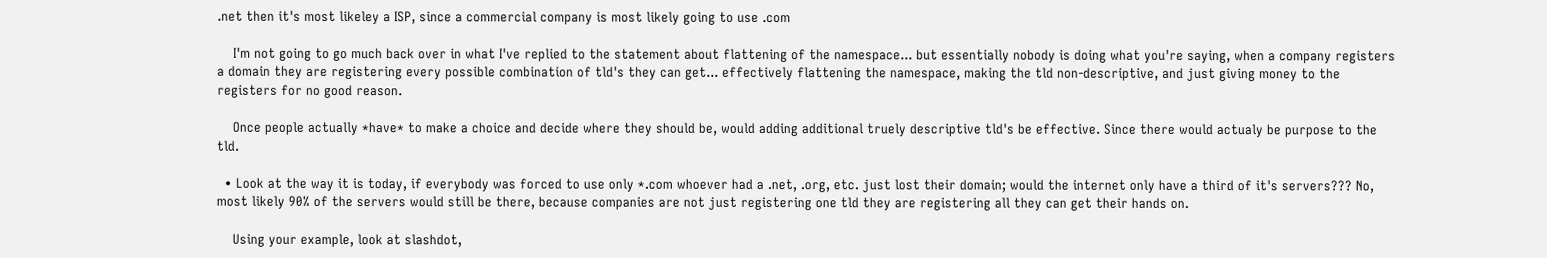.net then it's most likeley a ISP, since a commercial company is most likely going to use .com

    I'm not going to go much back over in what I've replied to the statement about flattening of the namespace... but essentially nobody is doing what you're saying, when a company registers a domain they are registering every possible combination of tld's they can get... effectively flattening the namespace, making the tld non-descriptive, and just giving money to the registers for no good reason.

    Once people actually *have* to make a choice and decide where they should be, would adding additional truely descriptive tld's be effective. Since there would actualy be purpose to the tld.

  • Look at the way it is today, if everybody was forced to use only *.com whoever had a .net, .org, etc. just lost their domain; would the internet only have a third of it's servers??? No, most likely 90% of the servers would still be there, because companies are not just registering one tld they are registering all they can get their hands on.

    Using your example, look at slashdot,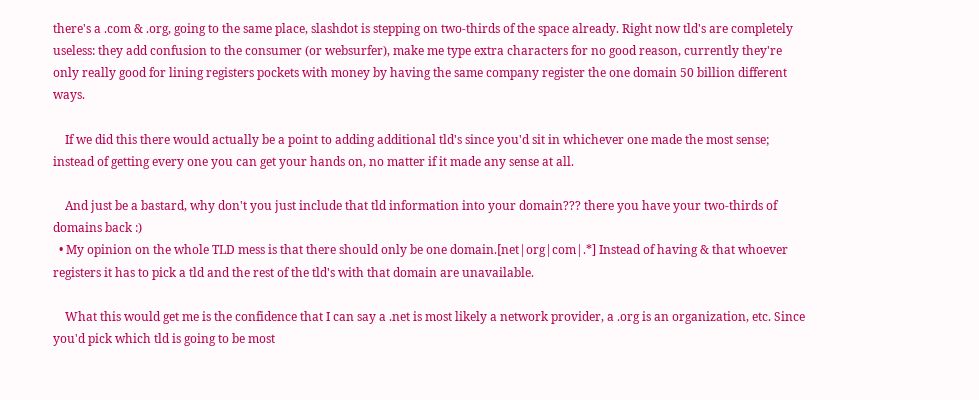there's a .com & .org, going to the same place, slashdot is stepping on two-thirds of the space already. Right now tld's are completely useless: they add confusion to the consumer (or websurfer), make me type extra characters for no good reason, currently they're only really good for lining registers pockets with money by having the same company register the one domain 50 billion different ways.

    If we did this there would actually be a point to adding additional tld's since you'd sit in whichever one made the most sense; instead of getting every one you can get your hands on, no matter if it made any sense at all.

    And just be a bastard, why don't you just include that tld information into your domain??? there you have your two-thirds of domains back :)
  • My opinion on the whole TLD mess is that there should only be one domain.[net|org|com|.*] Instead of having & that whoever registers it has to pick a tld and the rest of the tld's with that domain are unavailable.

    What this would get me is the confidence that I can say a .net is most likely a network provider, a .org is an organization, etc. Since you'd pick which tld is going to be most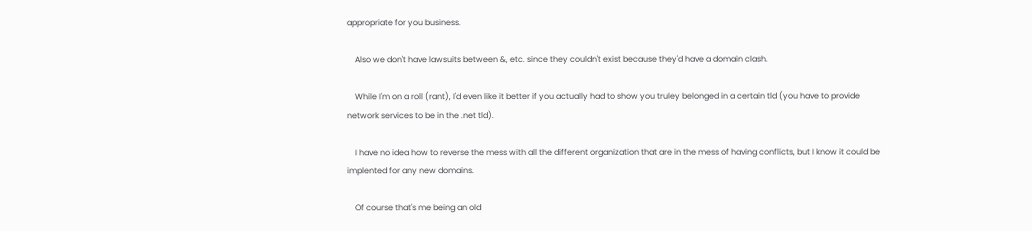appropriate for you business.

    Also we don't have lawsuits between &, etc. since they couldn't exist because they'd have a domain clash.

    While I'm on a roll (rant), I'd even like it better if you actually had to show you truley belonged in a certain tld (you have to provide network services to be in the .net tld).

    I have no idea how to reverse the mess with all the different organization that are in the mess of having conflicts, but I know it could be implented for any new domains.

    Of course that's me being an old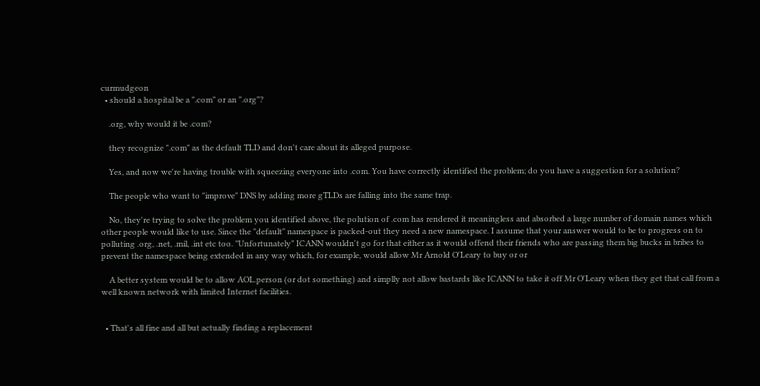curmudgeon
  • should a hospital be a ".com" or an ".org"?

    .org, why would it be .com?

    they recognize ".com" as the default TLD and don't care about its alleged purpose.

    Yes, and now we're having trouble with squeezing everyone into .com. You have correctly identified the problem; do you have a suggestion for a solution?

    The people who want to "improve" DNS by adding more gTLDs are falling into the same trap.

    No, they're trying to solve the problem you identified above, the polution of .com has rendered it meaningless and absorbed a large number of domain names which other people would like to use. Since the "default" namespace is packed-out they need a new namespace. I assume that your answer would to be to progress on to polluting .org, .net, .mil, .int etc too. "Unfortunately" ICANN wouldn't go for that either as it would offend their friends who are passing them big bucks in bribes to prevent the namespace being extended in any way which, for example, would allow Mr Arnold O'Leary to buy or or

    A better system would be to allow AOL.person (or dot something) and simplly not allow bastards like ICANN to take it off Mr O'Leary when they get that call from a well known network with limited Internet facilities.


  • That's all fine and all but actually finding a replacement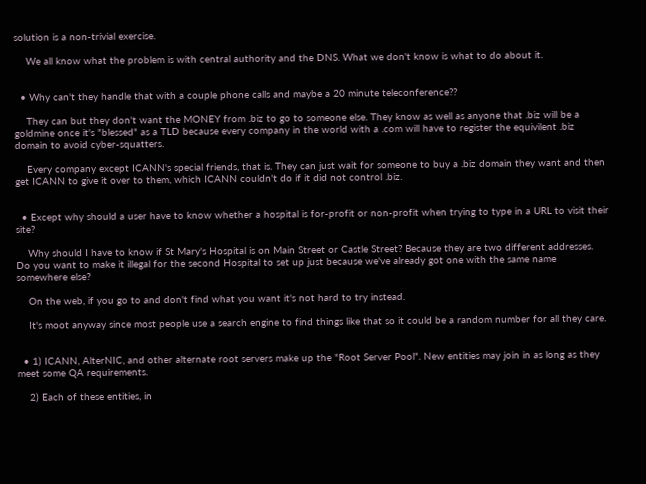solution is a non-trivial exercise.

    We all know what the problem is with central authority and the DNS. What we don't know is what to do about it.


  • Why can't they handle that with a couple phone calls and maybe a 20 minute teleconference??

    They can but they don't want the MONEY from .biz to go to someone else. They know as well as anyone that .biz will be a goldmine once it's "blessed" as a TLD because every company in the world with a .com will have to register the equivilent .biz domain to avoid cyber-squatters.

    Every company except ICANN's special friends, that is. They can just wait for someone to buy a .biz domain they want and then get ICANN to give it over to them, which ICANN couldn't do if it did not control .biz.


  • Except why should a user have to know whether a hospital is for-profit or non-profit when trying to type in a URL to visit their site?

    Why should I have to know if St Mary's Hospital is on Main Street or Castle Street? Because they are two different addresses. Do you want to make it illegal for the second Hospital to set up just because we've already got one with the same name somewhere else?

    On the web, if you go to and don't find what you want it's not hard to try instead.

    It's moot anyway since most people use a search engine to find things like that so it could be a random number for all they care.


  • 1) ICANN, AlterNIC, and other alternate root servers make up the "Root Server Pool". New entities may join in as long as they meet some QA requirements.

    2) Each of these entities, in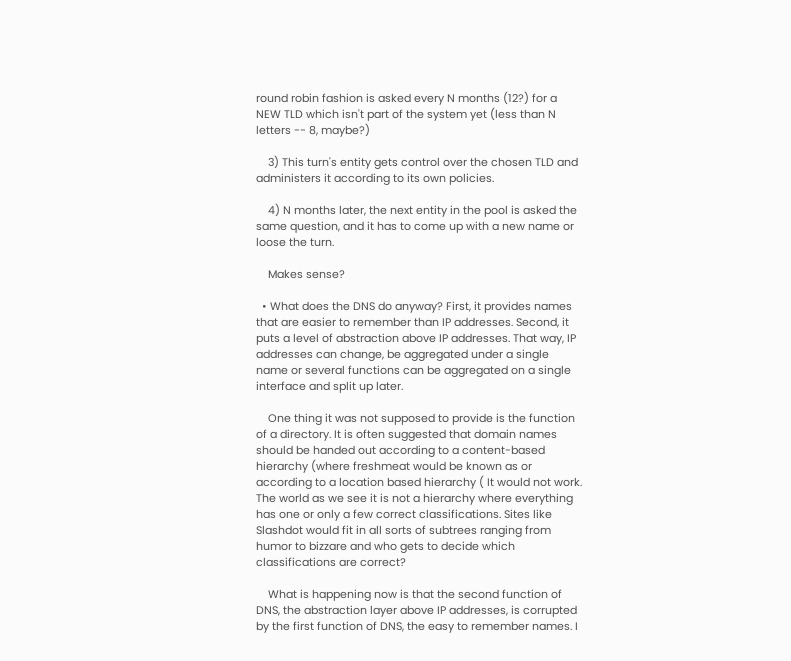round robin fashion is asked every N months (12?) for a NEW TLD which isn't part of the system yet (less than N letters -- 8, maybe?)

    3) This turn's entity gets control over the chosen TLD and administers it according to its own policies.

    4) N months later, the next entity in the pool is asked the same question, and it has to come up with a new name or loose the turn.

    Makes sense?

  • What does the DNS do anyway? First, it provides names that are easier to remember than IP addresses. Second, it puts a level of abstraction above IP addresses. That way, IP addresses can change, be aggregated under a single name or several functions can be aggregated on a single interface and split up later.

    One thing it was not supposed to provide is the function of a directory. It is often suggested that domain names should be handed out according to a content-based hierarchy (where freshmeat would be known as or according to a location based hierarchy ( It would not work. The world as we see it is not a hierarchy where everything has one or only a few correct classifications. Sites like Slashdot would fit in all sorts of subtrees ranging from humor to bizzare and who gets to decide which classifications are correct?

    What is happening now is that the second function of DNS, the abstraction layer above IP addresses, is corrupted by the first function of DNS, the easy to remember names. I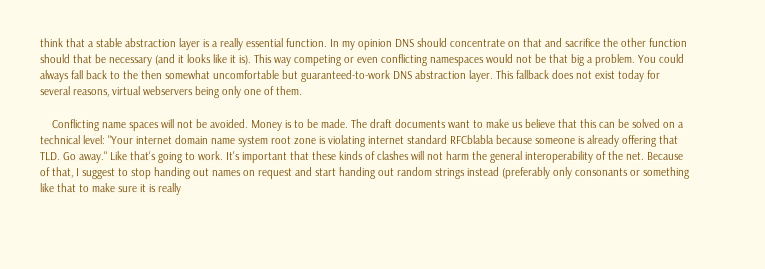think that a stable abstraction layer is a really essential function. In my opinion DNS should concentrate on that and sacrifice the other function should that be necessary (and it looks like it is). This way competing or even conflicting namespaces would not be that big a problem. You could always fall back to the then somewhat uncomfortable but guaranteed-to-work DNS abstraction layer. This fallback does not exist today for several reasons, virtual webservers being only one of them.

    Conflicting name spaces will not be avoided. Money is to be made. The draft documents want to make us believe that this can be solved on a technical level: "Your internet domain name system root zone is violating internet standard RFCblabla because someone is already offering that TLD. Go away." Like that's going to work. It's important that these kinds of clashes will not harm the general interoperability of the net. Because of that, I suggest to stop handing out names on request and start handing out random strings instead (preferably only consonants or something like that to make sure it is really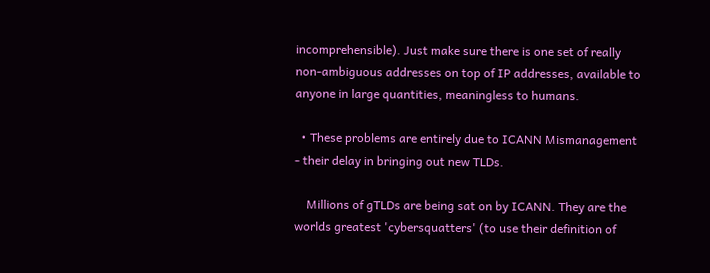incomprehensible). Just make sure there is one set of really non-ambiguous addresses on top of IP addresses, available to anyone in large quantities, meaningless to humans.

  • These problems are entirely due to ICANN Mismanagement - their delay in bringing out new TLDs.

    Millions of gTLDs are being sat on by ICANN. They are the worlds greatest 'cybersquatters' (to use their definition of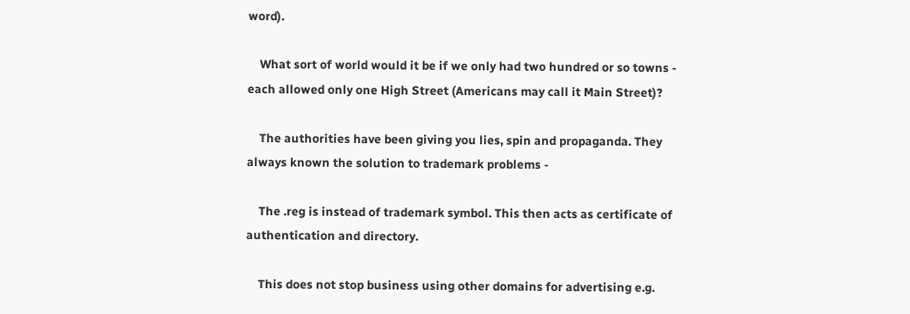word).

    What sort of world would it be if we only had two hundred or so towns - each allowed only one High Street (Americans may call it Main Street)?

    The authorities have been giving you lies, spin and propaganda. They always known the solution to trademark problems -

    The .reg is instead of trademark symbol. This then acts as certificate of authentication and directory.

    This does not stop business using other domains for advertising e.g.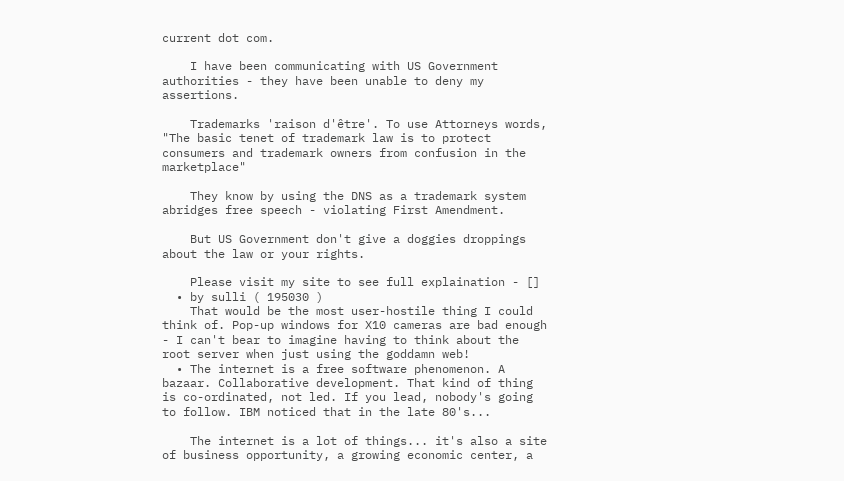current dot com.

    I have been communicating with US Government authorities - they have been unable to deny my assertions.

    Trademarks 'raison d'être'. To use Attorneys words, "The basic tenet of trademark law is to protect consumers and trademark owners from confusion in the marketplace"

    They know by using the DNS as a trademark system abridges free speech - violating First Amendment.

    But US Government don't give a doggies droppings about the law or your rights.

    Please visit my site to see full explaination - []
  • by sulli ( 195030 )
    That would be the most user-hostile thing I could think of. Pop-up windows for X10 cameras are bad enough - I can't bear to imagine having to think about the root server when just using the goddamn web!
  • The internet is a free software phenomenon. A bazaar. Collaborative development. That kind of thing is co-ordinated, not led. If you lead, nobody's going to follow. IBM noticed that in the late 80's...

    The internet is a lot of things... it's also a site of business opportunity, a growing economic center, a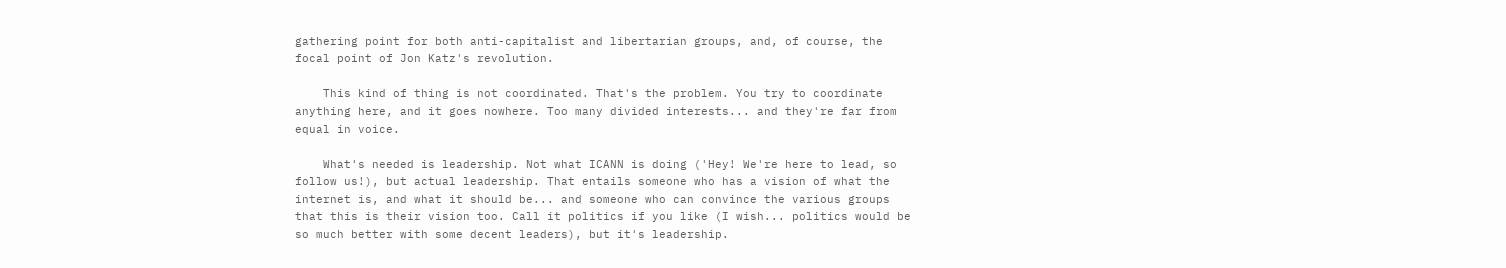gathering point for both anti-capitalist and libertarian groups, and, of course, the focal point of Jon Katz's revolution.

    This kind of thing is not coordinated. That's the problem. You try to coordinate anything here, and it goes nowhere. Too many divided interests... and they're far from equal in voice.

    What's needed is leadership. Not what ICANN is doing ('Hey! We're here to lead, so follow us!), but actual leadership. That entails someone who has a vision of what the internet is, and what it should be... and someone who can convince the various groups that this is their vision too. Call it politics if you like (I wish... politics would be so much better with some decent leaders), but it's leadership.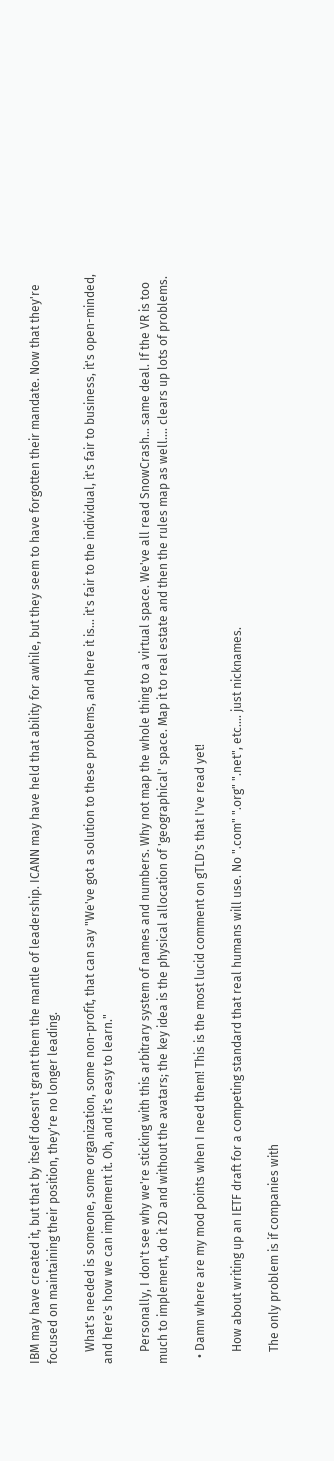IBM may have created it, but that by itself doesn't grant them the mantle of leadership. ICANN may have held that ability for awhile, but they seem to have forgotten their mandate. Now that they're focused on maintaining their position, they're no longer leading.

    What's needed is someone, some organization, some non-profit, that can say "We've got a solution to these problems, and here it is... it's fair to the individual, it's fair to business, it's open-minded, and here's how we can implement it. Oh, and it's easy to learn."

    Personally, I don't see why we're sticking with this arbitrary system of names and numbers. Why not map the whole thing to a virtual space. We've all read SnowCrash... same deal. If the VR is too much to implement, do it 2D and without the avatars; the key idea is the physical allocation of 'geographical' space. Map it to real estate and then the rules map as well.... clears up lots of problems.

  • Damn where are my mod points when I need them! This is the most lucid comment on gTLD's that I've read yet!

    How about writing up an IETF draft for a competing standard that real humans will use. No ".com" ".org" ".net", etc.... just nicknames.

    The only problem is if companies with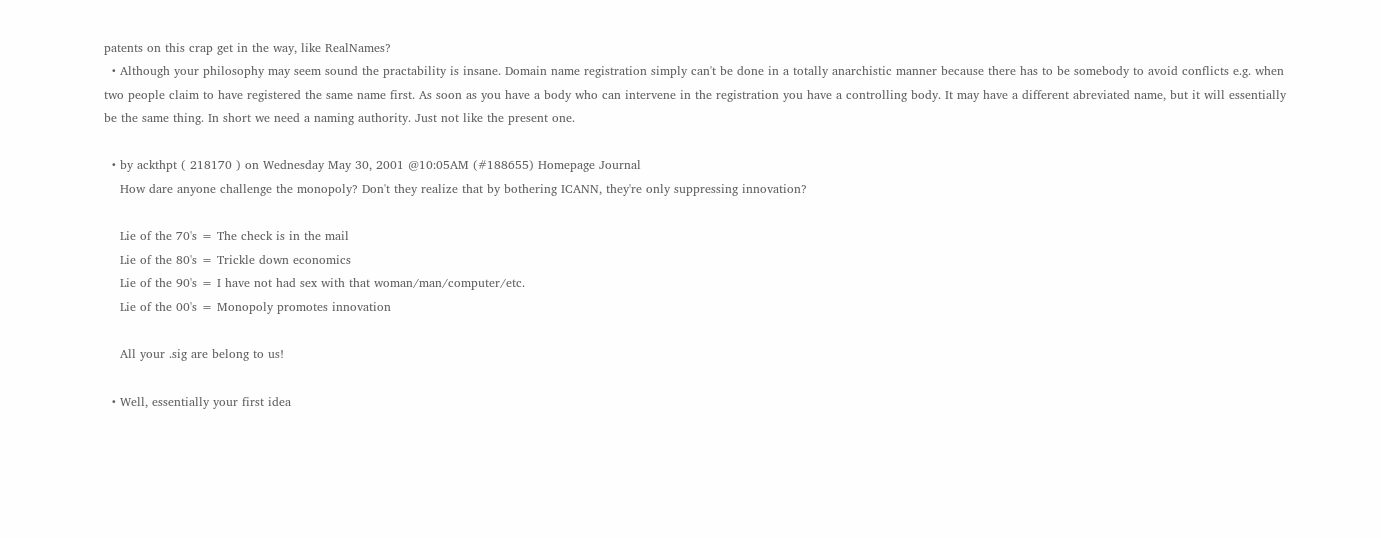patents on this crap get in the way, like RealNames?
  • Although your philosophy may seem sound the practability is insane. Domain name registration simply can't be done in a totally anarchistic manner because there has to be somebody to avoid conflicts e.g. when two people claim to have registered the same name first. As soon as you have a body who can intervene in the registration you have a controlling body. It may have a different abreviated name, but it will essentially be the same thing. In short we need a naming authority. Just not like the present one.

  • by ackthpt ( 218170 ) on Wednesday May 30, 2001 @10:05AM (#188655) Homepage Journal
    How dare anyone challenge the monopoly? Don't they realize that by bothering ICANN, they're only suppressing innovation?

    Lie of the 70's = The check is in the mail
    Lie of the 80's = Trickle down economics
    Lie of the 90's = I have not had sex with that woman/man/computer/etc.
    Lie of the 00's = Monopoly promotes innovation

    All your .sig are belong to us!

  • Well, essentially your first idea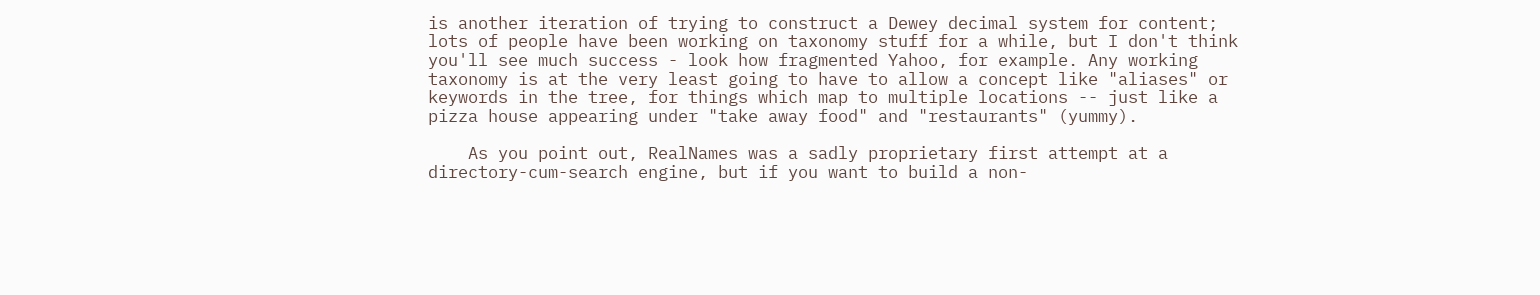is another iteration of trying to construct a Dewey decimal system for content; lots of people have been working on taxonomy stuff for a while, but I don't think you'll see much success - look how fragmented Yahoo, for example. Any working taxonomy is at the very least going to have to allow a concept like "aliases" or keywords in the tree, for things which map to multiple locations -- just like a pizza house appearing under "take away food" and "restaurants" (yummy).

    As you point out, RealNames was a sadly proprietary first attempt at a directory-cum-search engine, but if you want to build a non-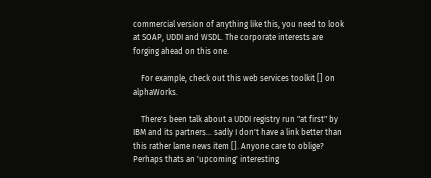commercial version of anything like this, you need to look at SOAP, UDDI and WSDL. The corporate interests are forging ahead on this one.

    For example, check out this web services toolkit [] on alphaWorks.

    There's been talk about a UDDI registry run "at first" by IBM and its partners... sadly I don't have a link better than this rather lame news item []. Anyone care to oblige? Perhaps thats an 'upcoming' interesting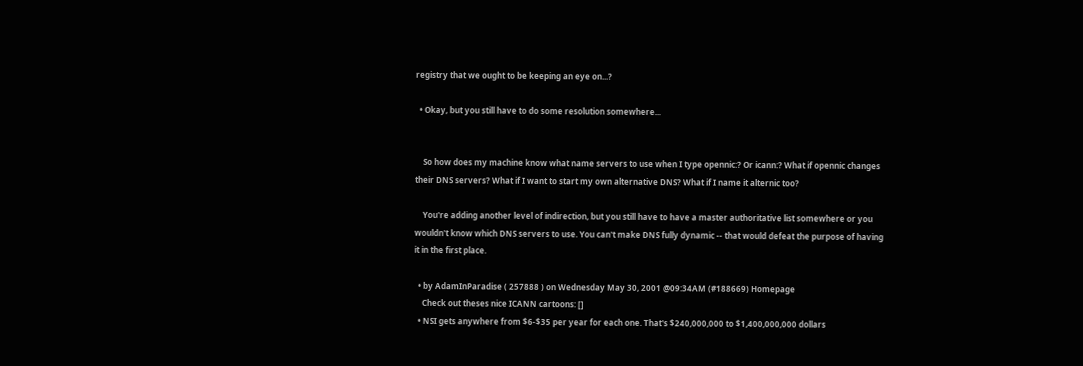registry that we ought to be keeping an eye on...?

  • Okay, but you still have to do some resolution somewhere...


    So how does my machine know what name servers to use when I type opennic:? Or icann:? What if opennic changes their DNS servers? What if I want to start my own alternative DNS? What if I name it alternic too?

    You're adding another level of indirection, but you still have to have a master authoritative list somewhere or you wouldn't know which DNS servers to use. You can't make DNS fully dynamic -- that would defeat the purpose of having it in the first place.

  • by AdamInParadise ( 257888 ) on Wednesday May 30, 2001 @09:34AM (#188669) Homepage
    Check out theses nice ICANN cartoons: []
  • NSI gets anywhere from $6-$35 per year for each one. That's $240,000,000 to $1,400,000,000 dollars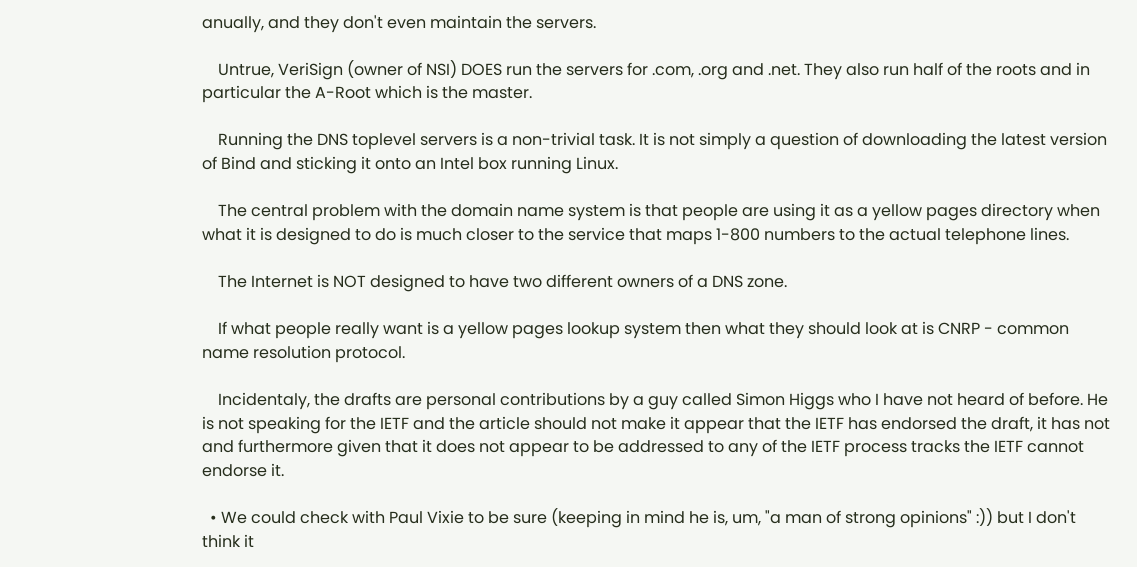anually, and they don't even maintain the servers.

    Untrue, VeriSign (owner of NSI) DOES run the servers for .com, .org and .net. They also run half of the roots and in particular the A-Root which is the master.

    Running the DNS toplevel servers is a non-trivial task. It is not simply a question of downloading the latest version of Bind and sticking it onto an Intel box running Linux.

    The central problem with the domain name system is that people are using it as a yellow pages directory when what it is designed to do is much closer to the service that maps 1-800 numbers to the actual telephone lines.

    The Internet is NOT designed to have two different owners of a DNS zone.

    If what people really want is a yellow pages lookup system then what they should look at is CNRP - common name resolution protocol.

    Incidentaly, the drafts are personal contributions by a guy called Simon Higgs who I have not heard of before. He is not speaking for the IETF and the article should not make it appear that the IETF has endorsed the draft, it has not and furthermore given that it does not appear to be addressed to any of the IETF process tracks the IETF cannot endorse it.

  • We could check with Paul Vixie to be sure (keeping in mind he is, um, "a man of strong opinions" :)) but I don't think it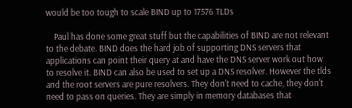would be too tough to scale BIND up to 17576 TLDs

    Paul has done some great stuff but the capabilities of BIND are not relevant to the debate. BIND does the hard job of supporting DNS servers that applications can point their query at and have the DNS server work out how to resolve it. BIND can also be used to set up a DNS resolver. However the tlds and the root servers are pure resolvers. They don't need to cache, they don't need to pass on queries. They are simply in memory databases that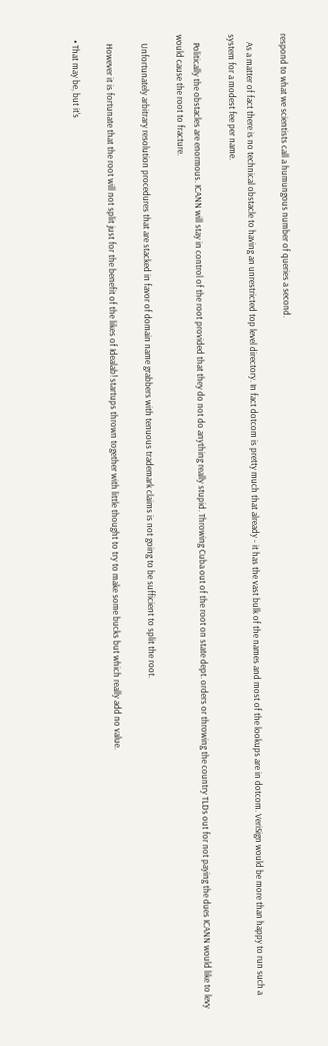respond to what we scientists call a humungous number of queries a second.

    As a matter of fact there is no technical obstacle to having an unrestricted top level directory. In fact dotcom is pretty much that already - it has the vast bulk of the names and most of the lookups are in dotcom. VeriSign would be more than happy to run such a system for a modest fee per name.

    Politically the obstacles are enormous. ICANN will stay in control of the root provided that they do not do anything really stupid. Throwing Cuba out of the root on state dept. orders or throwing the country TLDs out for not paying the dues ICANN would like to levy would cause the root to fracture.

    Unfortunately arbitrary resolution procedures that are stacked in favor of domain name grabbers with tenuous trademark claims is not going to be sufficient to split the root.

    However it is fortunate that the root will not split just for the benefit of the likes of Idealab! startups thrown together with little thought to try to make some bucks but which really add no value.

  • That may be, but it's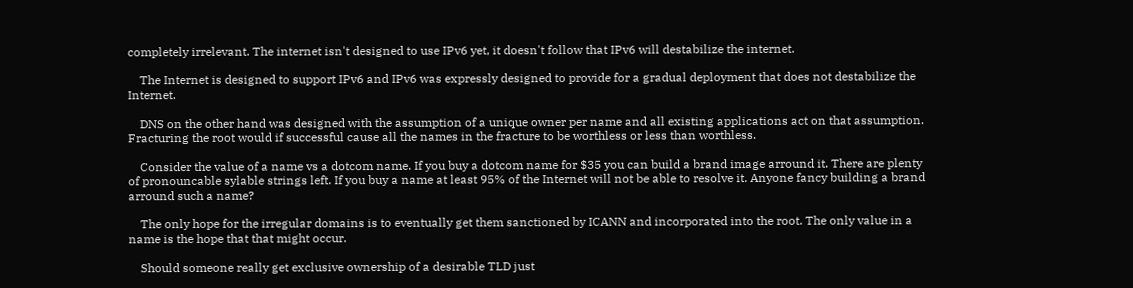completely irrelevant. The internet isn't designed to use IPv6 yet, it doesn't follow that IPv6 will destabilize the internet.

    The Internet is designed to support IPv6 and IPv6 was expressly designed to provide for a gradual deployment that does not destabilize the Internet.

    DNS on the other hand was designed with the assumption of a unique owner per name and all existing applications act on that assumption. Fracturing the root would if successful cause all the names in the fracture to be worthless or less than worthless.

    Consider the value of a name vs a dotcom name. If you buy a dotcom name for $35 you can build a brand image arround it. There are plenty of pronouncable sylable strings left. If you buy a name at least 95% of the Internet will not be able to resolve it. Anyone fancy building a brand arround such a name?

    The only hope for the irregular domains is to eventually get them sanctioned by ICANN and incorporated into the root. The only value in a name is the hope that that might occur.

    Should someone really get exclusive ownership of a desirable TLD just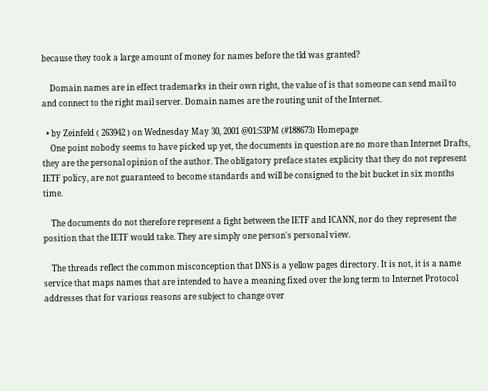because they took a large amount of money for names before the tld was granted?

    Domain names are in effect trademarks in their own right, the value of is that someone can send mail to and connect to the right mail server. Domain names are the routing unit of the Internet.

  • by Zeinfeld ( 263942 ) on Wednesday May 30, 2001 @01:53PM (#188673) Homepage
    One point nobody seems to have picked up yet, the documents in question are no more than Internet Drafts, they are the personal opinion of the author. The obligatory preface states explicity that they do not represent IETF policy, are not guaranteed to become standards and will be consigned to the bit bucket in six months time.

    The documents do not therefore represent a fight between the IETF and ICANN, nor do they represent the position that the IETF would take. They are simply one person's personal view.

    The threads reflect the common misconception that DNS is a yellow pages directory. It is not, it is a name service that maps names that are intended to have a meaning fixed over the long term to Internet Protocol addresses that for various reasons are subject to change over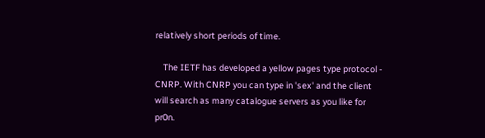relatively short periods of time.

    The IETF has developed a yellow pages type protocol - CNRP. With CNRP you can type in 'sex' and the client will search as many catalogue servers as you like for pr0n.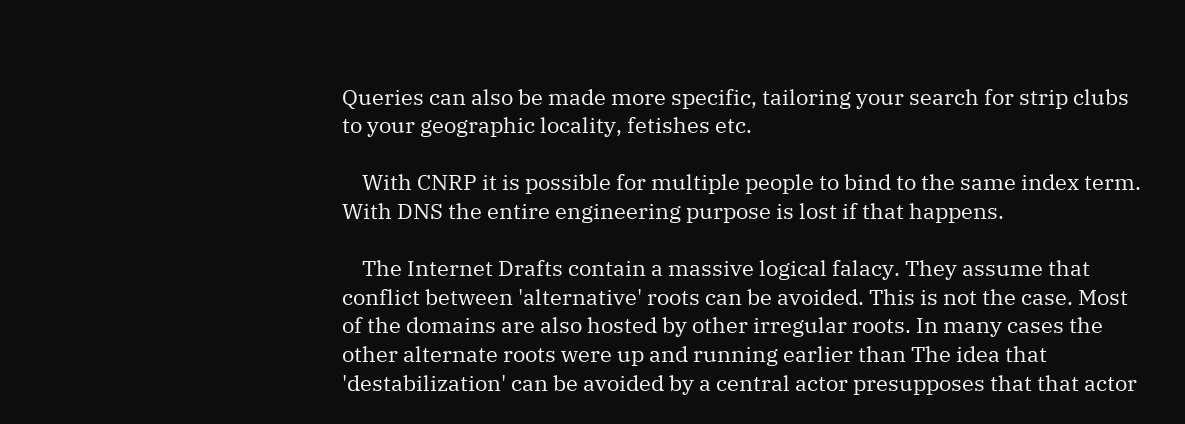Queries can also be made more specific, tailoring your search for strip clubs to your geographic locality, fetishes etc.

    With CNRP it is possible for multiple people to bind to the same index term. With DNS the entire engineering purpose is lost if that happens.

    The Internet Drafts contain a massive logical falacy. They assume that conflict between 'alternative' roots can be avoided. This is not the case. Most of the domains are also hosted by other irregular roots. In many cases the other alternate roots were up and running earlier than The idea that 'destabilization' can be avoided by a central actor presupposes that that actor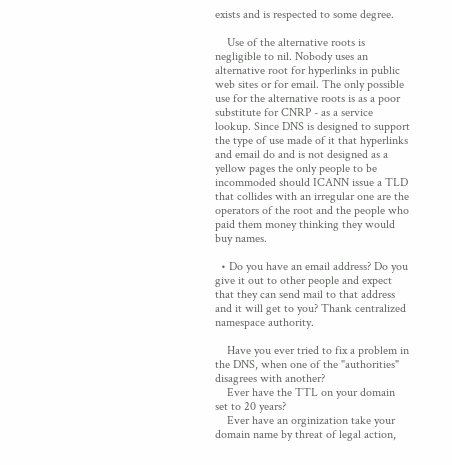exists and is respected to some degree.

    Use of the alternative roots is negligible to nil. Nobody uses an alternative root for hyperlinks in public web sites or for email. The only possible use for the alternative roots is as a poor substitute for CNRP - as a service lookup. Since DNS is designed to support the type of use made of it that hyperlinks and email do and is not designed as a yellow pages the only people to be incommoded should ICANN issue a TLD that collides with an irregular one are the operators of the root and the people who paid them money thinking they would buy names.

  • Do you have an email address? Do you give it out to other people and expect that they can send mail to that address and it will get to you? Thank centralized namespace authority.

    Have you ever tried to fix a problem in the DNS, when one of the "authorities" disagrees with another?
    Ever have the TTL on your domain set to 20 years?
    Ever have an orginization take your domain name by threat of legal action,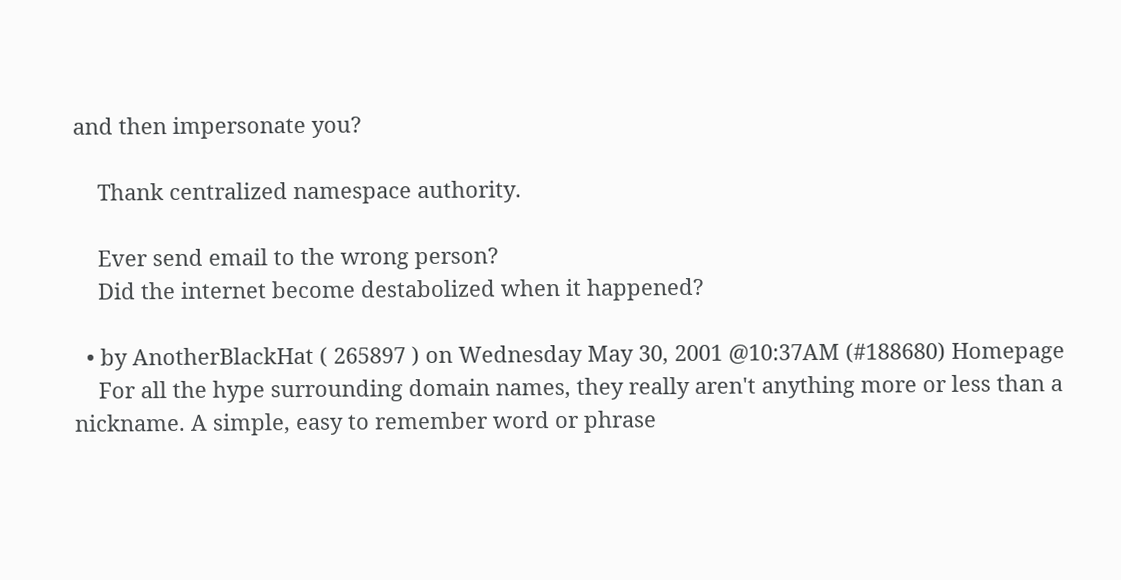and then impersonate you?

    Thank centralized namespace authority.

    Ever send email to the wrong person?
    Did the internet become destabolized when it happened?

  • by AnotherBlackHat ( 265897 ) on Wednesday May 30, 2001 @10:37AM (#188680) Homepage
    For all the hype surrounding domain names, they really aren't anything more or less than a nickname. A simple, easy to remember word or phrase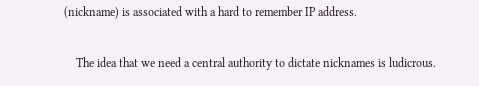(nickname) is associated with a hard to remember IP address.

    The idea that we need a central authority to dictate nicknames is ludicrous.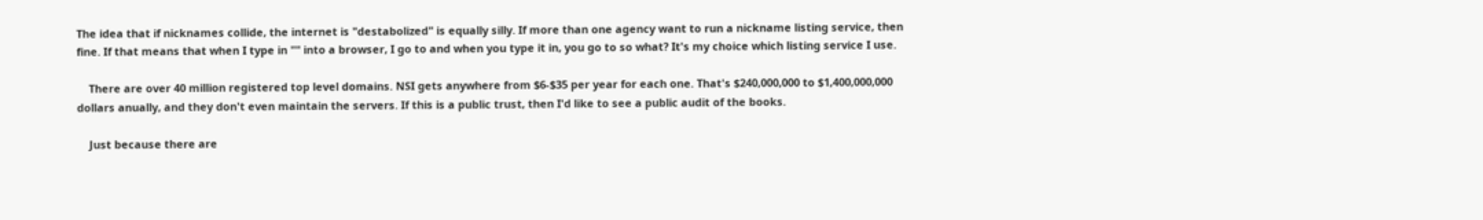The idea that if nicknames collide, the internet is "destabolized" is equally silly. If more than one agency want to run a nickname listing service, then fine. If that means that when I type in "" into a browser, I go to and when you type it in, you go to so what? It's my choice which listing service I use.

    There are over 40 million registered top level domains. NSI gets anywhere from $6-$35 per year for each one. That's $240,000,000 to $1,400,000,000 dollars anually, and they don't even maintain the servers. If this is a public trust, then I'd like to see a public audit of the books.

    Just because there are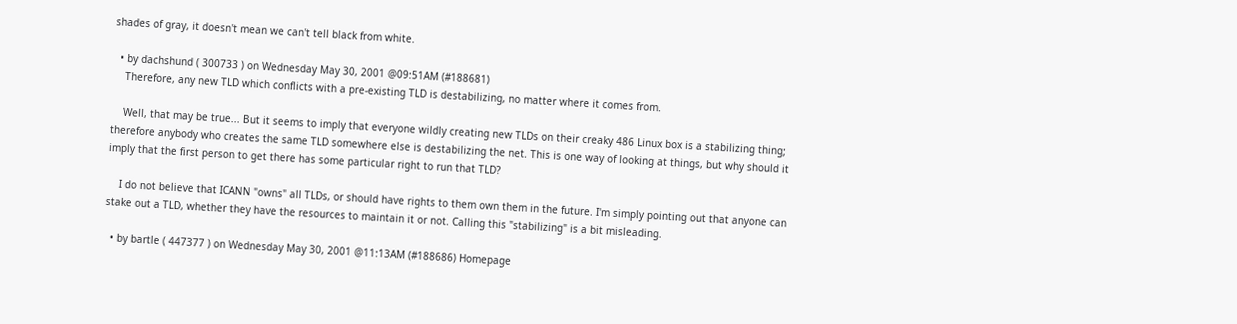shades of gray, it doesn't mean we can't tell black from white.

  • by dachshund ( 300733 ) on Wednesday May 30, 2001 @09:51AM (#188681)
    Therefore, any new TLD which conflicts with a pre-existing TLD is destabilizing, no matter where it comes from.

    Well, that may be true... But it seems to imply that everyone wildly creating new TLDs on their creaky 486 Linux box is a stabilizing thing; therefore anybody who creates the same TLD somewhere else is destabilizing the net. This is one way of looking at things, but why should it imply that the first person to get there has some particular right to run that TLD?

    I do not believe that ICANN "owns" all TLDs, or should have rights to them own them in the future. I'm simply pointing out that anyone can stake out a TLD, whether they have the resources to maintain it or not. Calling this "stabilizing" is a bit misleading.

  • by bartle ( 447377 ) on Wednesday May 30, 2001 @11:13AM (#188686) Homepage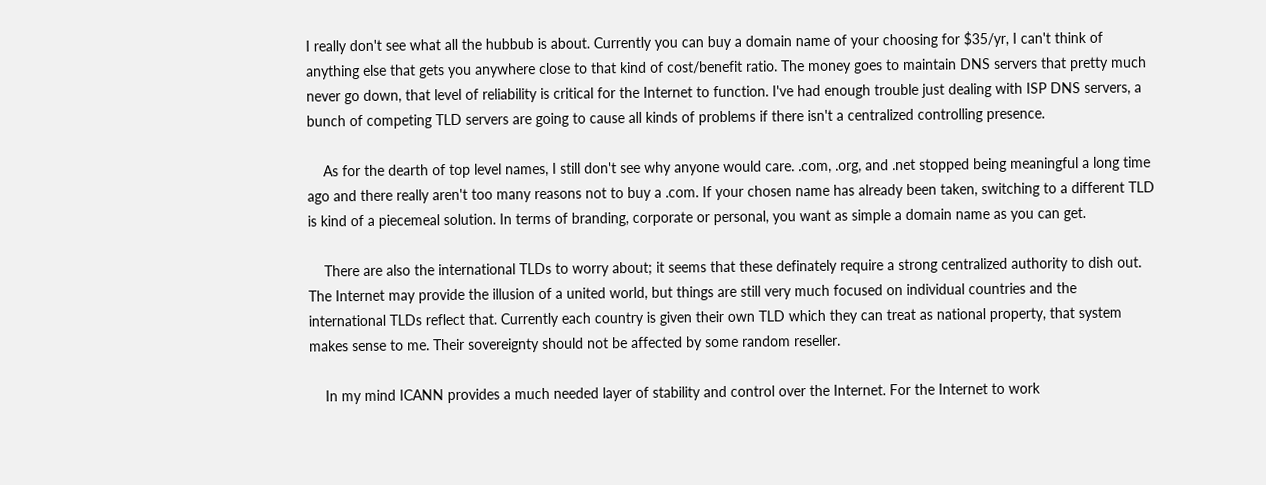I really don't see what all the hubbub is about. Currently you can buy a domain name of your choosing for $35/yr, I can't think of anything else that gets you anywhere close to that kind of cost/benefit ratio. The money goes to maintain DNS servers that pretty much never go down, that level of reliability is critical for the Internet to function. I've had enough trouble just dealing with ISP DNS servers, a bunch of competing TLD servers are going to cause all kinds of problems if there isn't a centralized controlling presence.

    As for the dearth of top level names, I still don't see why anyone would care. .com, .org, and .net stopped being meaningful a long time ago and there really aren't too many reasons not to buy a .com. If your chosen name has already been taken, switching to a different TLD is kind of a piecemeal solution. In terms of branding, corporate or personal, you want as simple a domain name as you can get.

    There are also the international TLDs to worry about; it seems that these definately require a strong centralized authority to dish out. The Internet may provide the illusion of a united world, but things are still very much focused on individual countries and the international TLDs reflect that. Currently each country is given their own TLD which they can treat as national property, that system makes sense to me. Their sovereignty should not be affected by some random reseller.

    In my mind ICANN provides a much needed layer of stability and control over the Internet. For the Internet to work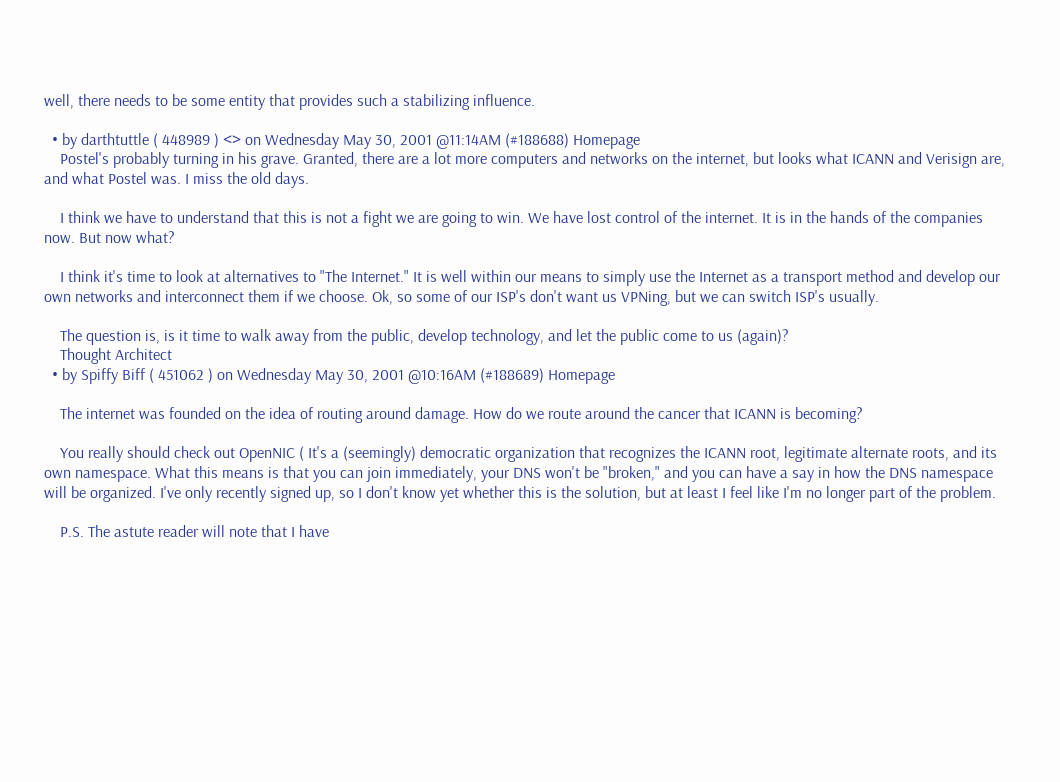well, there needs to be some entity that provides such a stabilizing influence.

  • by darthtuttle ( 448989 ) <> on Wednesday May 30, 2001 @11:14AM (#188688) Homepage
    Postel's probably turning in his grave. Granted, there are a lot more computers and networks on the internet, but looks what ICANN and Verisign are, and what Postel was. I miss the old days.

    I think we have to understand that this is not a fight we are going to win. We have lost control of the internet. It is in the hands of the companies now. But now what?

    I think it's time to look at alternatives to "The Internet." It is well within our means to simply use the Internet as a transport method and develop our own networks and interconnect them if we choose. Ok, so some of our ISP's don't want us VPNing, but we can switch ISP's usually.

    The question is, is it time to walk away from the public, develop technology, and let the public come to us (again)?
    Thought Architect
  • by Spiffy Biff ( 451062 ) on Wednesday May 30, 2001 @10:16AM (#188689) Homepage

    The internet was founded on the idea of routing around damage. How do we route around the cancer that ICANN is becoming?

    You really should check out OpenNIC ( It's a (seemingly) democratic organization that recognizes the ICANN root, legitimate alternate roots, and its own namespace. What this means is that you can join immediately, your DNS won't be "broken," and you can have a say in how the DNS namespace will be organized. I've only recently signed up, so I don't know yet whether this is the solution, but at least I feel like I'm no longer part of the problem.

    P.S. The astute reader will note that I have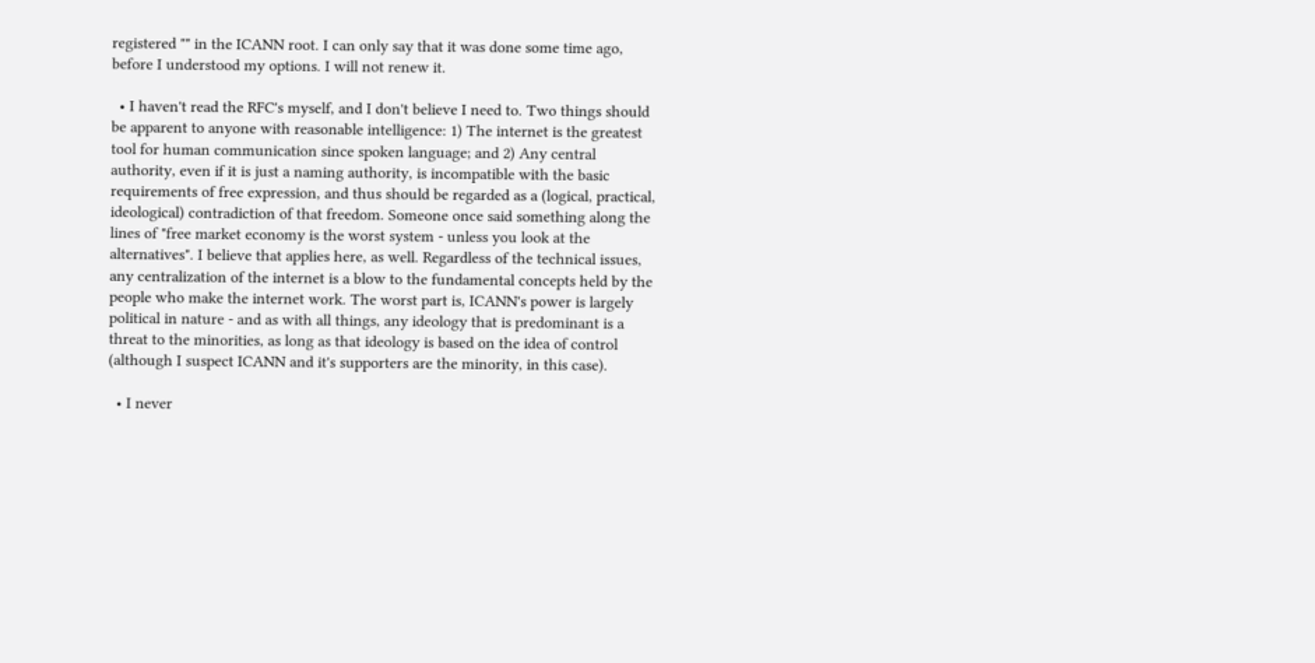registered "" in the ICANN root. I can only say that it was done some time ago, before I understood my options. I will not renew it.

  • I haven't read the RFC's myself, and I don't believe I need to. Two things should be apparent to anyone with reasonable intelligence: 1) The internet is the greatest tool for human communication since spoken language; and 2) Any central authority, even if it is just a naming authority, is incompatible with the basic requirements of free expression, and thus should be regarded as a (logical, practical, ideological) contradiction of that freedom. Someone once said something along the lines of "free market economy is the worst system - unless you look at the alternatives". I believe that applies here, as well. Regardless of the technical issues, any centralization of the internet is a blow to the fundamental concepts held by the people who make the internet work. The worst part is, ICANN's power is largely political in nature - and as with all things, any ideology that is predominant is a threat to the minorities, as long as that ideology is based on the idea of control (although I suspect ICANN and it's supporters are the minority, in this case).

  • I never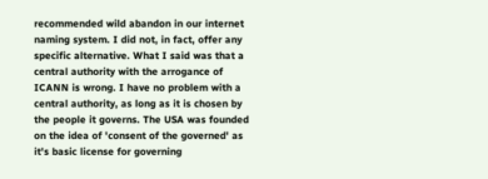recommended wild abandon in our internet naming system. I did not, in fact, offer any specific alternative. What I said was that a central authority with the arrogance of ICANN is wrong. I have no problem with a central authority, as long as it is chosen by the people it governs. The USA was founded on the idea of 'consent of the governed' as it's basic license for governing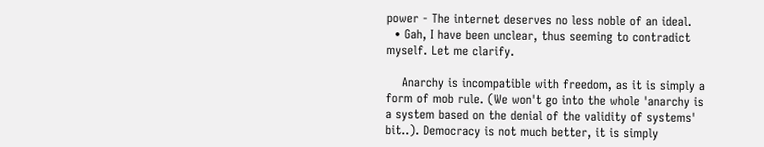power - The internet deserves no less noble of an ideal.
  • Gah, I have been unclear, thus seeming to contradict myself. Let me clarify.

    Anarchy is incompatible with freedom, as it is simply a form of mob rule. (We won't go into the whole 'anarchy is a system based on the denial of the validity of systems' bit..). Democracy is not much better, it is simply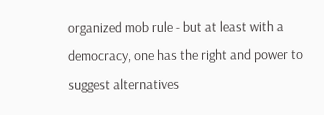organized mob rule - but at least with a democracy, one has the right and power to suggest alternatives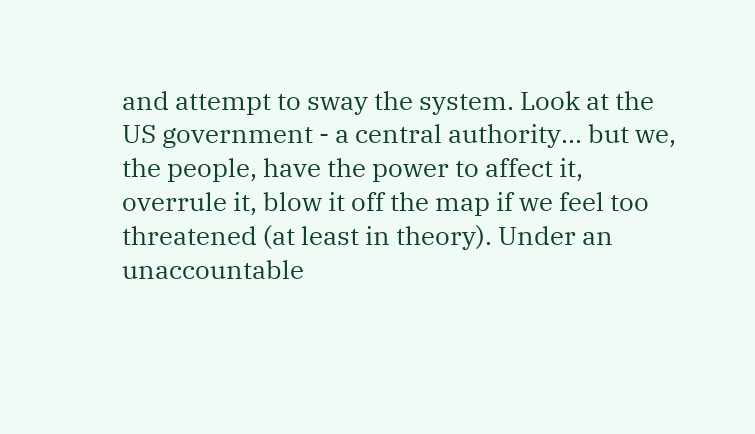and attempt to sway the system. Look at the US government - a central authority... but we, the people, have the power to affect it, overrule it, blow it off the map if we feel too threatened (at least in theory). Under an unaccountable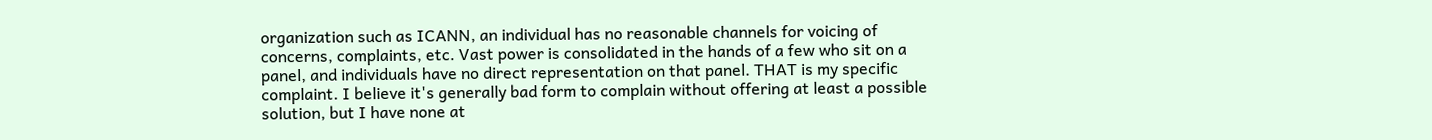organization such as ICANN, an individual has no reasonable channels for voicing of concerns, complaints, etc. Vast power is consolidated in the hands of a few who sit on a panel, and individuals have no direct representation on that panel. THAT is my specific complaint. I believe it's generally bad form to complain without offering at least a possible solution, but I have none at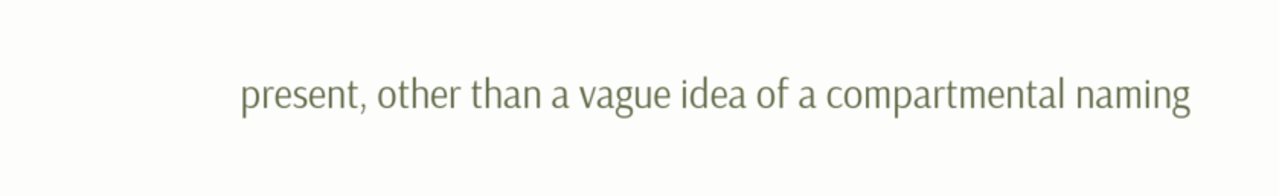present, other than a vague idea of a compartmental naming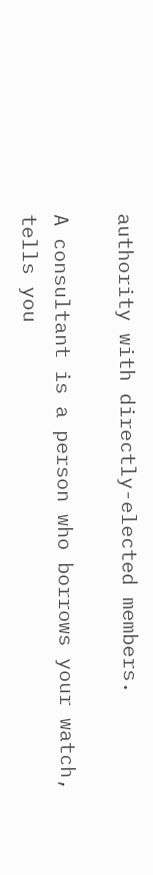authority with directly-elected members.

A consultant is a person who borrows your watch, tells you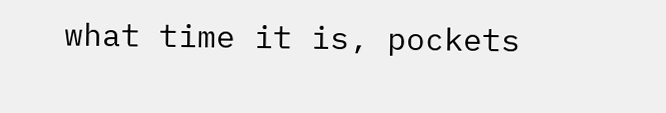what time it is, pockets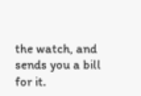the watch, and sends you a bill for it.